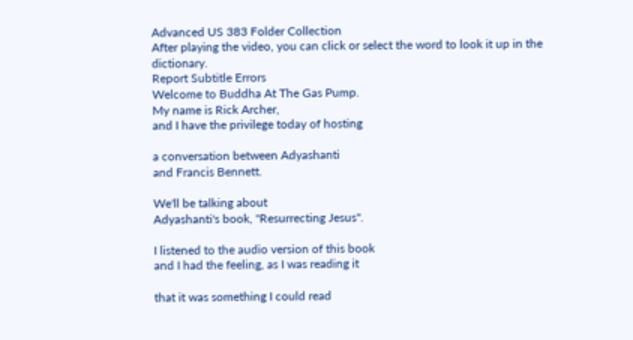Advanced US 383 Folder Collection
After playing the video, you can click or select the word to look it up in the dictionary.
Report Subtitle Errors
Welcome to Buddha At The Gas Pump.
My name is Rick Archer,
and I have the privilege today of hosting

a conversation between Adyashanti
and Francis Bennett.

We'll be talking about
Adyashanti's book, "Resurrecting Jesus".

I listened to the audio version of this book
and I had the feeling, as I was reading it

that it was something I could read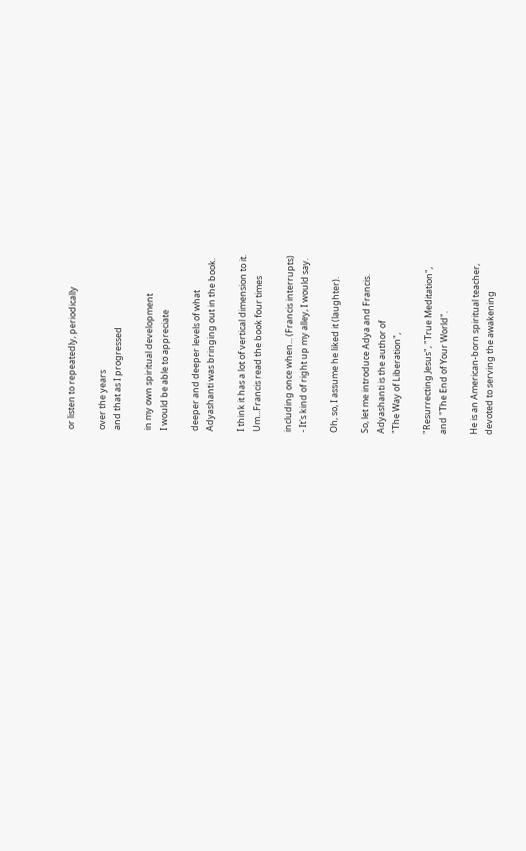or listen to repeatedly, periodically

over the years
and that as I progressed

in my own spiritual development
I would be able to appreciate

deeper and deeper levels of what
Adyashanti was bringing out in the book.

I think it has a lot of vertical dimension to it.
Um...Francis read the book four times

including once when... (Francis interrupts)
- It's kind of right up my alley, I would say.

Oh, so, I assume he liked it (laughter).

So, let me introduce Adya and Francis.
Adyashanti is the author of
"The Way of Liberation",

"Resurrecting Jesus", "True Meditation",
and "The End of Your World".

He is an American-born spiritual teacher,
devoted to serving the awakening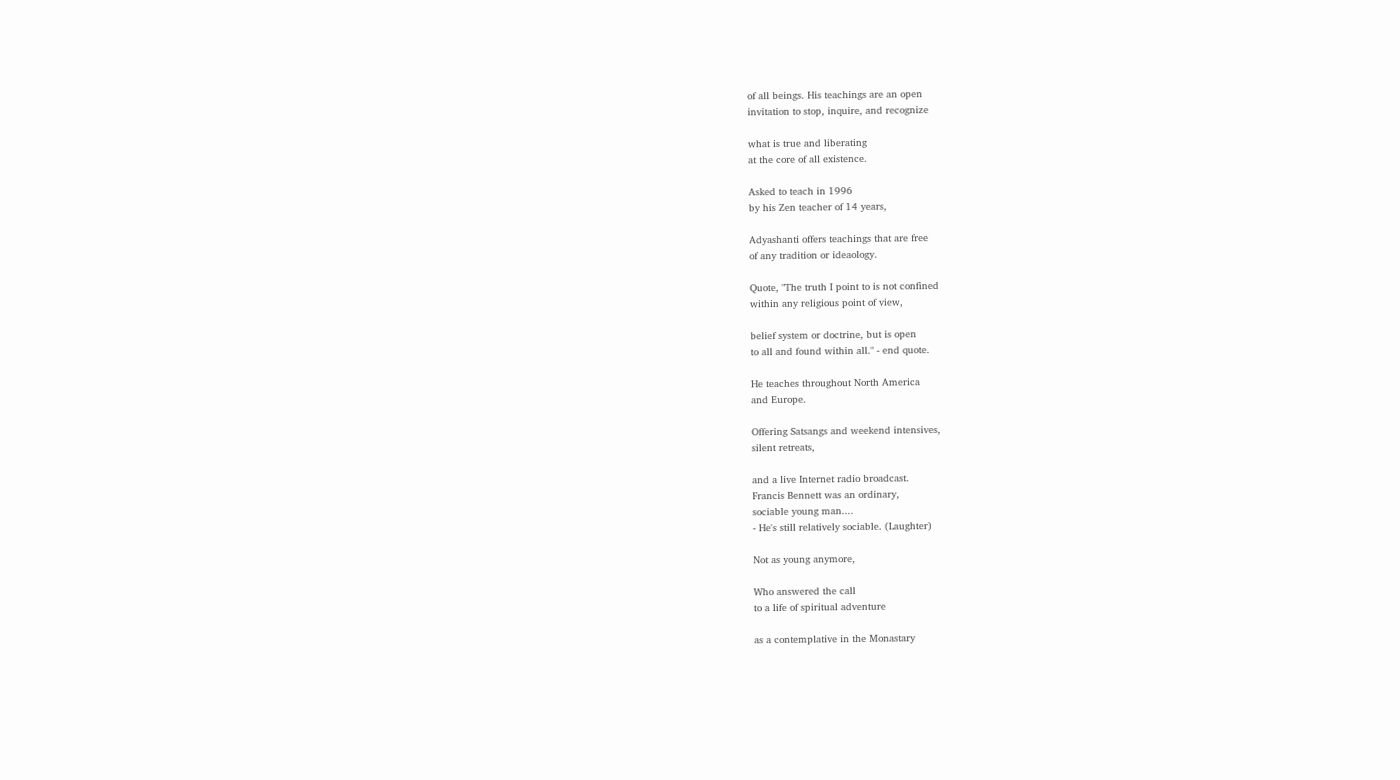of all beings. His teachings are an open
invitation to stop, inquire, and recognize

what is true and liberating
at the core of all existence.

Asked to teach in 1996
by his Zen teacher of 14 years,

Adyashanti offers teachings that are free
of any tradition or ideaology.

Quote, "The truth I point to is not confined
within any religious point of view,

belief system or doctrine, but is open
to all and found within all." - end quote.

He teaches throughout North America
and Europe.

Offering Satsangs and weekend intensives,
silent retreats,

and a live Internet radio broadcast.
Francis Bennett was an ordinary,
sociable young man....
- He's still relatively sociable. (Laughter)

Not as young anymore,

Who answered the call
to a life of spiritual adventure

as a contemplative in the Monastary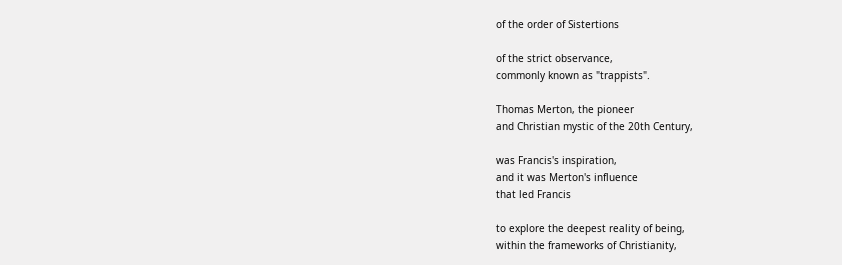of the order of Sistertions

of the strict observance,
commonly known as "trappists".

Thomas Merton, the pioneer
and Christian mystic of the 20th Century,

was Francis's inspiration,
and it was Merton's influence
that led Francis

to explore the deepest reality of being,
within the frameworks of Christianity,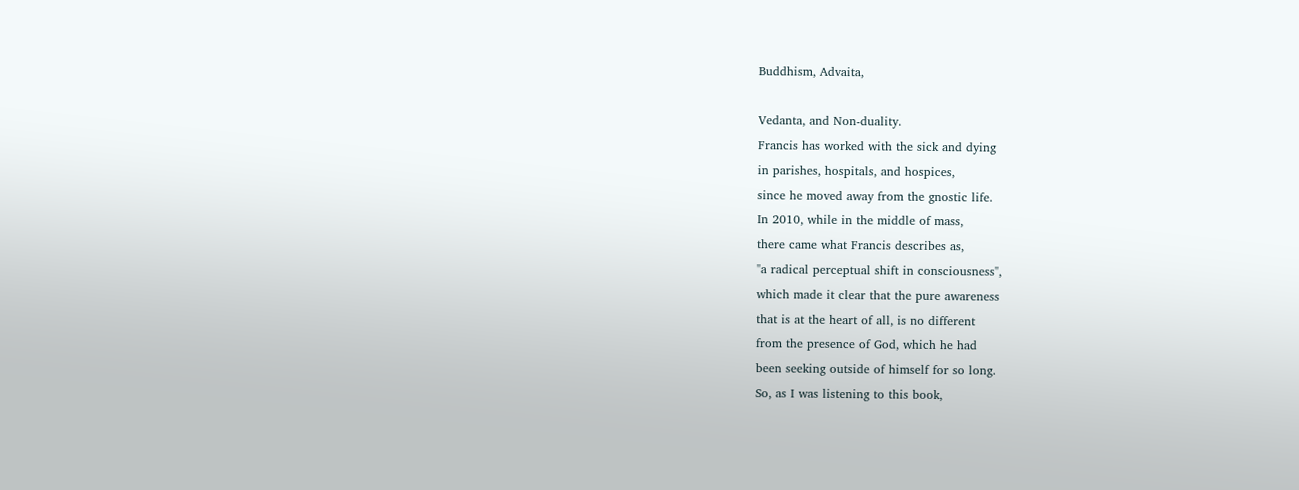Buddhism, Advaita,

Vedanta, and Non-duality.
Francis has worked with the sick and dying
in parishes, hospitals, and hospices,
since he moved away from the gnostic life.
In 2010, while in the middle of mass,
there came what Francis describes as,
"a radical perceptual shift in consciousness",
which made it clear that the pure awareness
that is at the heart of all, is no different
from the presence of God, which he had
been seeking outside of himself for so long.
So, as I was listening to this book,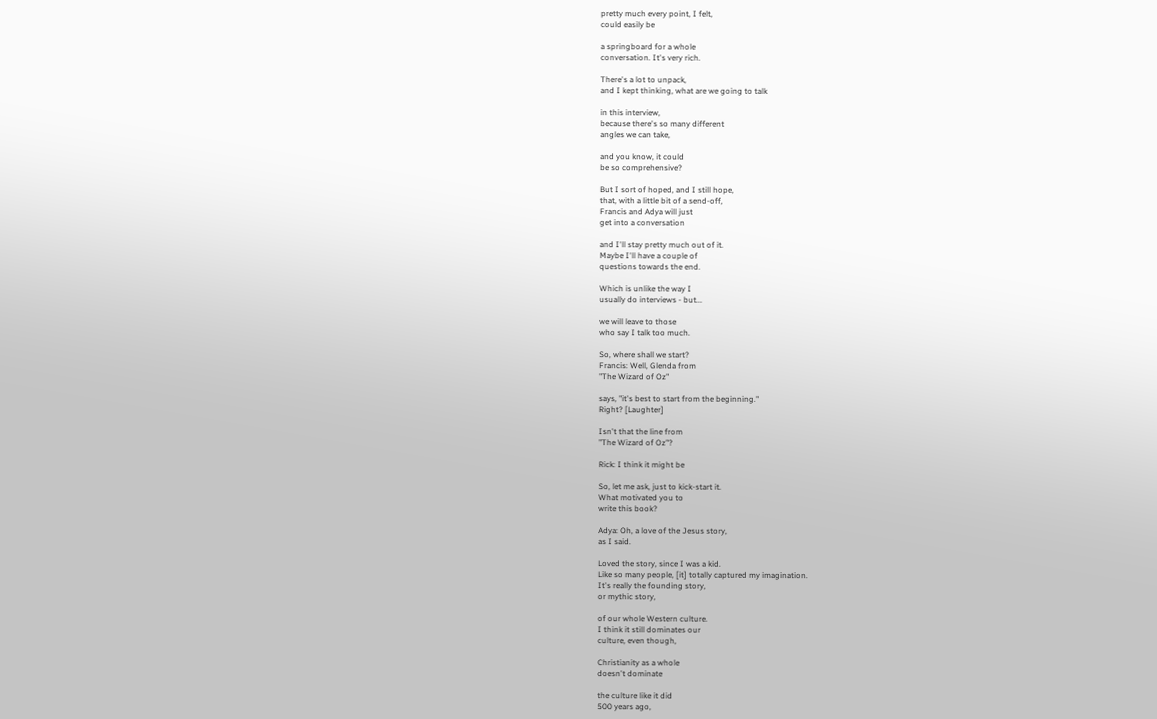pretty much every point, I felt,
could easily be

a springboard for a whole
conversation. It's very rich.

There's a lot to unpack,
and I kept thinking, what are we going to talk

in this interview,
because there's so many different
angles we can take,

and you know, it could
be so comprehensive?

But I sort of hoped, and I still hope,
that, with a little bit of a send-off,
Francis and Adya will just
get into a conversation

and I'll stay pretty much out of it.
Maybe I'll have a couple of
questions towards the end.

Which is unlike the way I
usually do interviews - but...

we will leave to those
who say I talk too much.

So, where shall we start?
Francis: Well, Glenda from
"The Wizard of Oz"

says, "it's best to start from the beginning."
Right? [Laughter]

Isn't that the line from
"The Wizard of Oz"?

Rick: I think it might be

So, let me ask, just to kick-start it.
What motivated you to
write this book?

Adya: Oh, a love of the Jesus story,
as I said.

Loved the story, since I was a kid.
Like so many people, [it] totally captured my imagination.
It's really the founding story,
or mythic story,

of our whole Western culture.
I think it still dominates our
culture, even though,

Christianity as a whole
doesn't dominate

the culture like it did
500 years ago,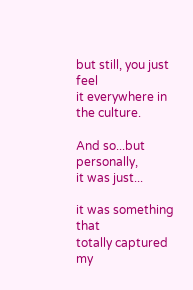but still, you just feel
it everywhere in the culture.

And so...but personally,
it was just...

it was something that
totally captured my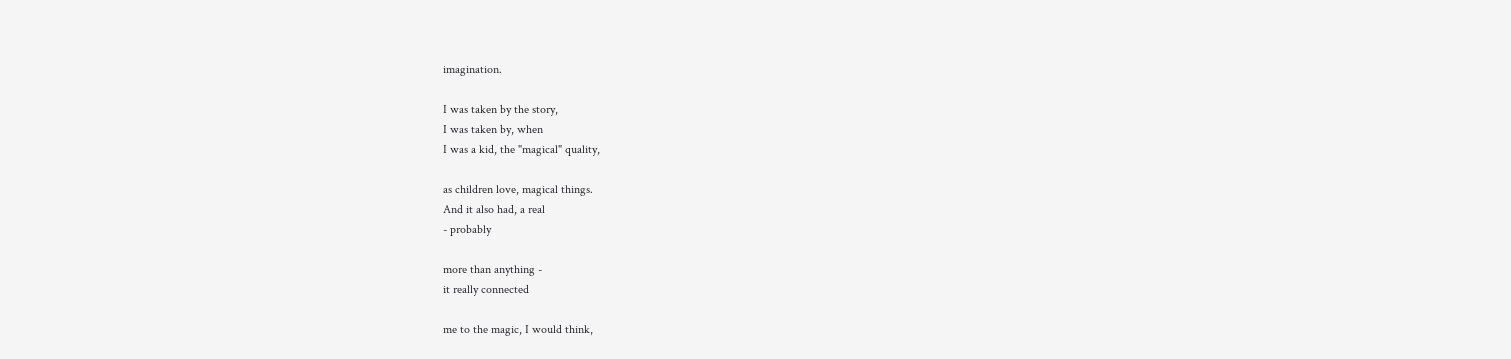imagination.

I was taken by the story,
I was taken by, when
I was a kid, the "magical" quality,

as children love, magical things.
And it also had, a real
- probably

more than anything -
it really connected

me to the magic, I would think,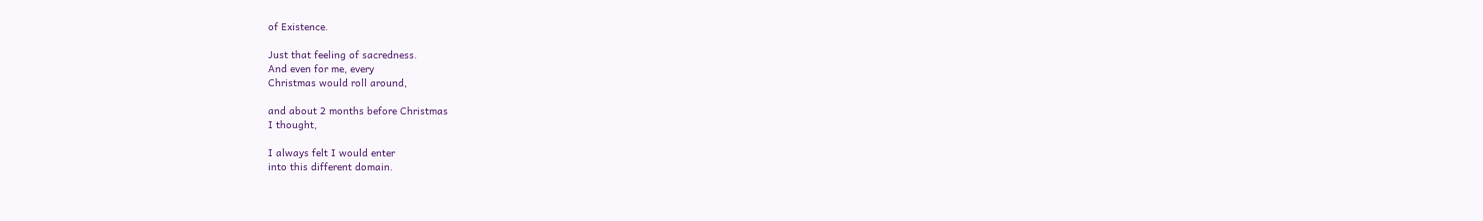of Existence.

Just that feeling of sacredness.
And even for me, every
Christmas would roll around,

and about 2 months before Christmas
I thought,

I always felt I would enter
into this different domain.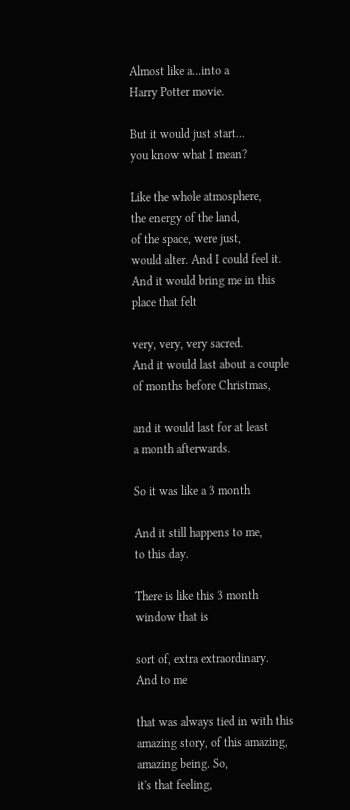Almost like a...into a
Harry Potter movie.

But it would just start...
you know what I mean?

Like the whole atmosphere,
the energy of the land,
of the space, were just,
would alter. And I could feel it.
And it would bring me in this
place that felt

very, very, very sacred.
And it would last about a couple
of months before Christmas,

and it would last for at least
a month afterwards.

So it was like a 3 month

And it still happens to me,
to this day.

There is like this 3 month
window that is

sort of, extra extraordinary.
And to me

that was always tied in with this
amazing story, of this amazing,
amazing being. So,
it's that feeling,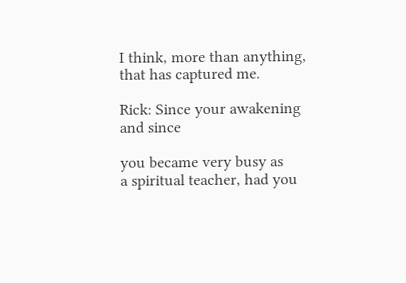I think, more than anything,
that has captured me.

Rick: Since your awakening
and since

you became very busy as
a spiritual teacher, had you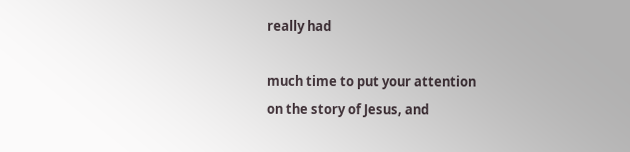really had

much time to put your attention
on the story of Jesus, and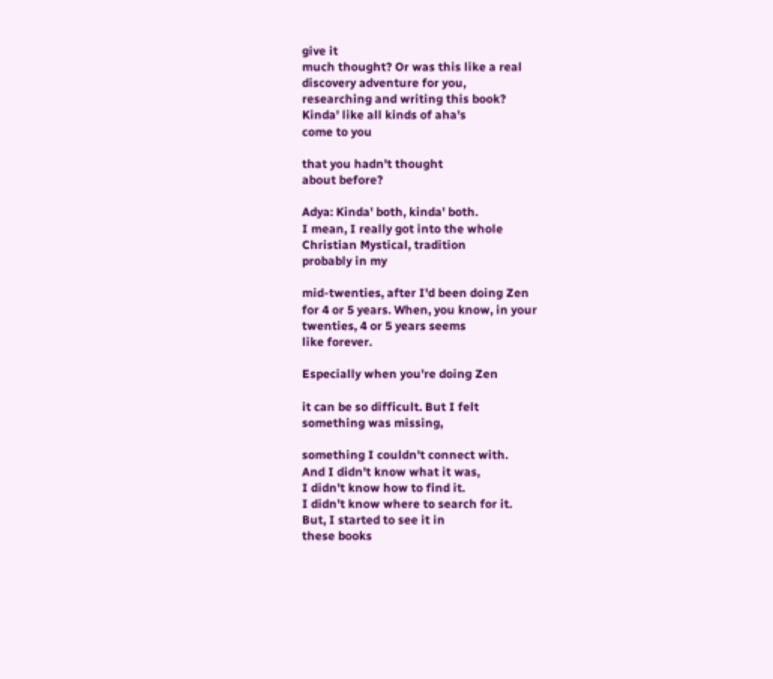give it
much thought? Or was this like a real
discovery adventure for you,
researching and writing this book?
Kinda' like all kinds of aha's
come to you

that you hadn't thought
about before?

Adya: Kinda' both, kinda' both.
I mean, I really got into the whole
Christian Mystical, tradition
probably in my

mid-twenties, after I'd been doing Zen
for 4 or 5 years. When, you know, in your
twenties, 4 or 5 years seems
like forever.

Especially when you're doing Zen

it can be so difficult. But I felt
something was missing,

something I couldn't connect with.
And I didn't know what it was,
I didn't know how to find it.
I didn't know where to search for it.
But, I started to see it in
these books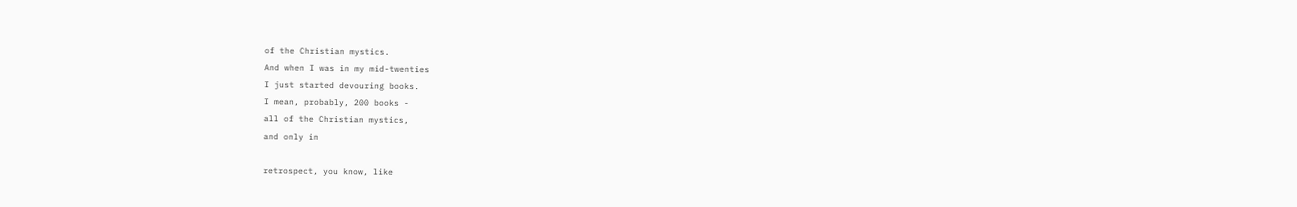of the Christian mystics.
And when I was in my mid-twenties
I just started devouring books.
I mean, probably, 200 books -
all of the Christian mystics,
and only in

retrospect, you know, like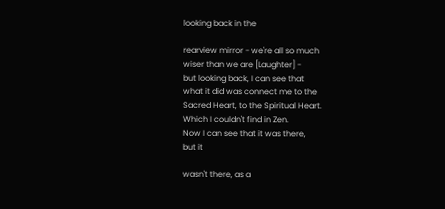looking back in the

rearview mirror - we're all so much
wiser than we are [Laughter] -
but looking back, I can see that
what it did was connect me to the
Sacred Heart, to the Spiritual Heart.
Which I couldn't find in Zen.
Now I can see that it was there,
but it

wasn't there, as a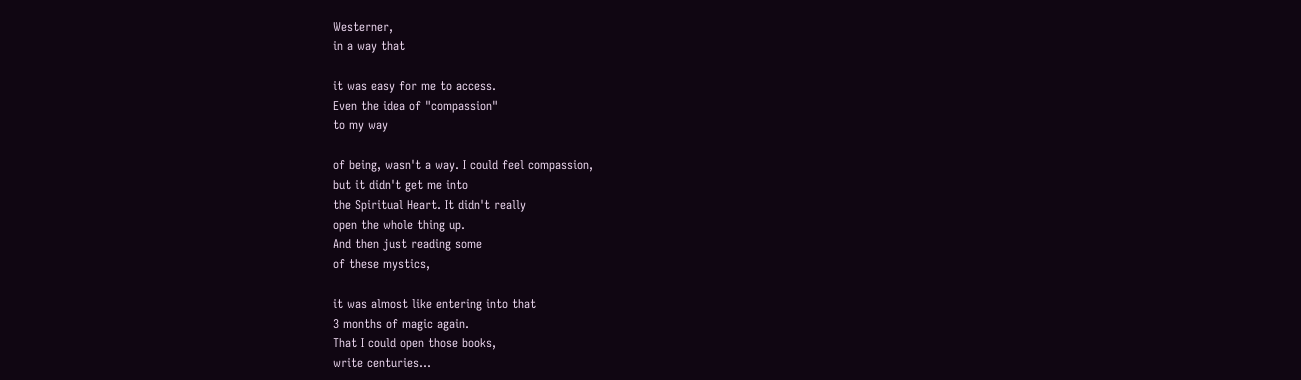Westerner,
in a way that

it was easy for me to access.
Even the idea of "compassion"
to my way

of being, wasn't a way. I could feel compassion,
but it didn't get me into
the Spiritual Heart. It didn't really
open the whole thing up.
And then just reading some
of these mystics,

it was almost like entering into that
3 months of magic again.
That I could open those books,
write centuries...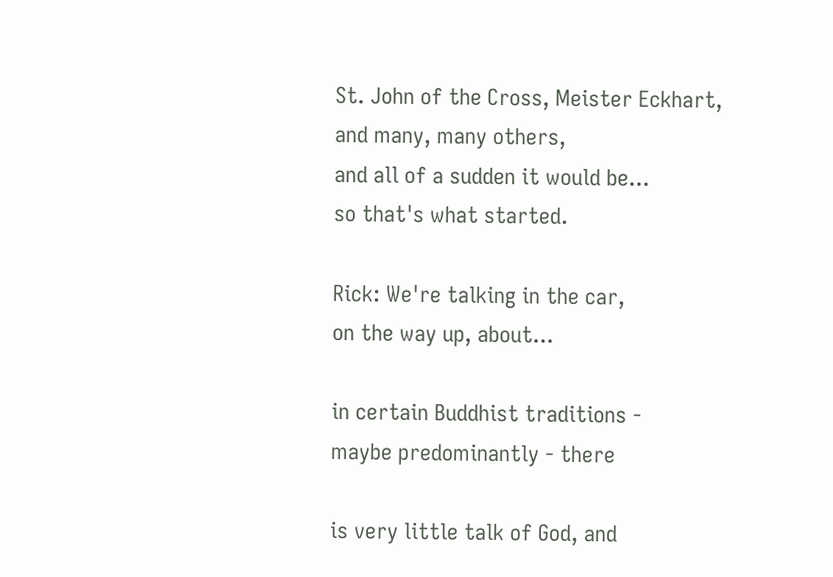St. John of the Cross, Meister Eckhart,
and many, many others,
and all of a sudden it would be...
so that's what started.

Rick: We're talking in the car,
on the way up, about...

in certain Buddhist traditions -
maybe predominantly - there

is very little talk of God, and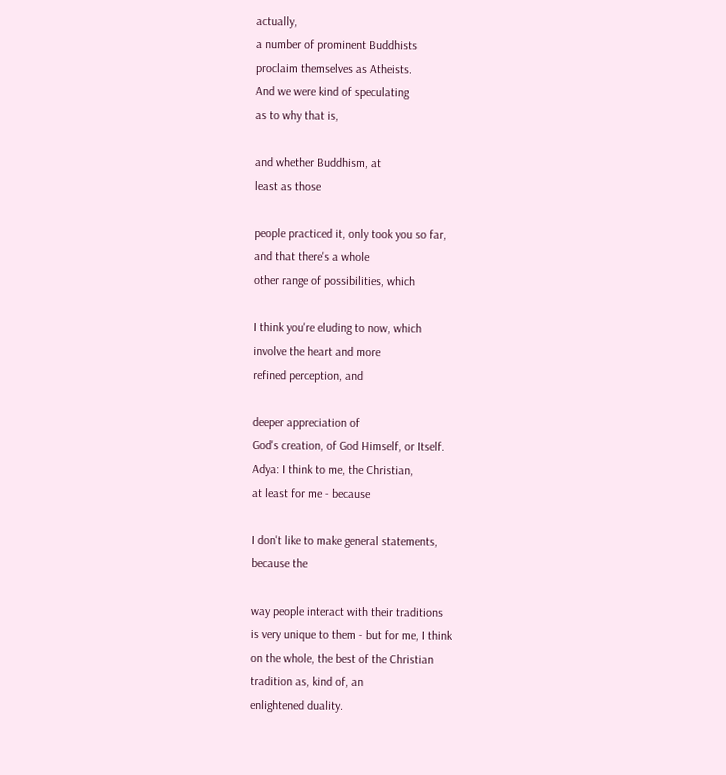actually,
a number of prominent Buddhists
proclaim themselves as Atheists.
And we were kind of speculating
as to why that is,

and whether Buddhism, at
least as those

people practiced it, only took you so far,
and that there's a whole
other range of possibilities, which

I think you're eluding to now, which
involve the heart and more
refined perception, and

deeper appreciation of
God's creation, of God Himself, or Itself.
Adya: I think to me, the Christian,
at least for me - because

I don't like to make general statements,
because the

way people interact with their traditions
is very unique to them - but for me, I think
on the whole, the best of the Christian
tradition as, kind of, an
enlightened duality.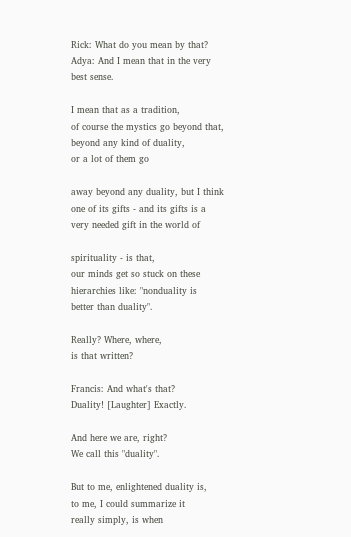Rick: What do you mean by that?
Adya: And I mean that in the very
best sense.

I mean that as a tradition,
of course the mystics go beyond that,
beyond any kind of duality,
or a lot of them go

away beyond any duality, but I think
one of its gifts - and its gifts is a
very needed gift in the world of

spirituality - is that,
our minds get so stuck on these
hierarchies like: "nonduality is
better than duality".

Really? Where, where,
is that written?

Francis: And what's that?
Duality! [Laughter] Exactly.

And here we are, right?
We call this "duality".

But to me, enlightened duality is,
to me, I could summarize it
really simply, is when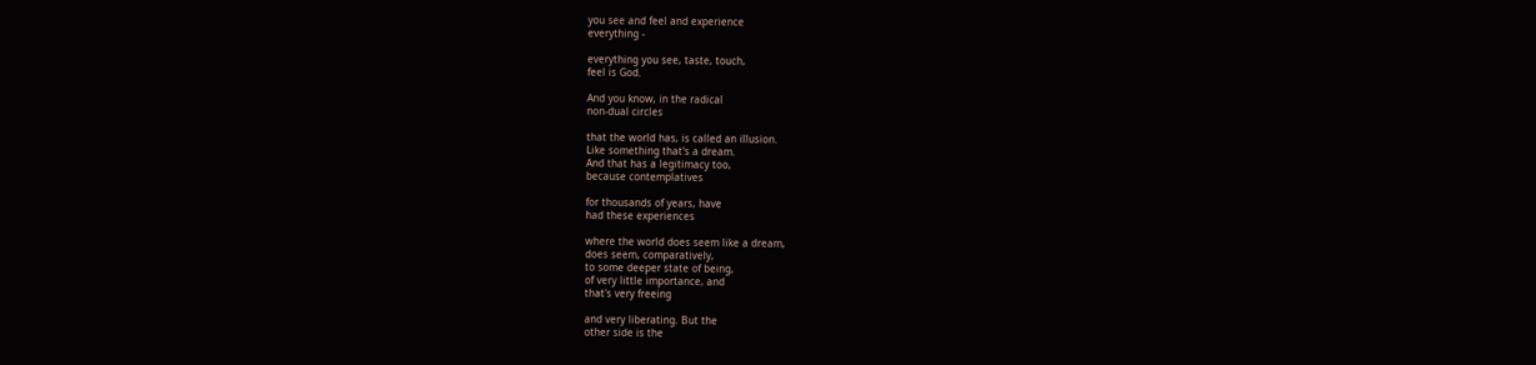you see and feel and experience
everything -

everything you see, taste, touch,
feel is God.

And you know, in the radical
non-dual circles

that the world has, is called an illusion.
Like something that's a dream.
And that has a legitimacy too,
because contemplatives

for thousands of years, have
had these experiences

where the world does seem like a dream,
does seem, comparatively,
to some deeper state of being,
of very little importance, and
that's very freeing

and very liberating. But the
other side is the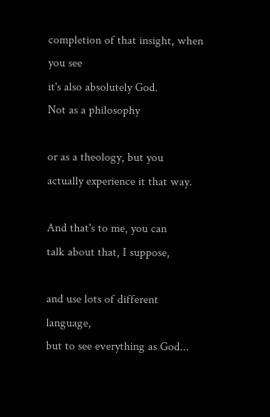completion of that insight, when you see
it's also absolutely God.
Not as a philosophy

or as a theology, but you
actually experience it that way.

And that's to me, you can
talk about that, I suppose,

and use lots of different language,
but to see everything as God...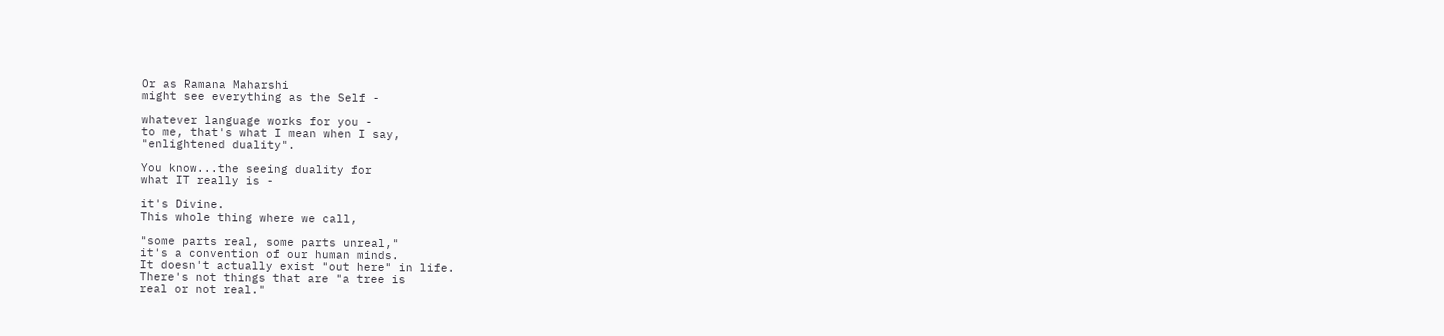Or as Ramana Maharshi
might see everything as the Self -

whatever language works for you -
to me, that's what I mean when I say,
"enlightened duality".

You know...the seeing duality for
what IT really is -

it's Divine.
This whole thing where we call,

"some parts real, some parts unreal,"
it's a convention of our human minds.
It doesn't actually exist "out here" in life.
There's not things that are "a tree is
real or not real."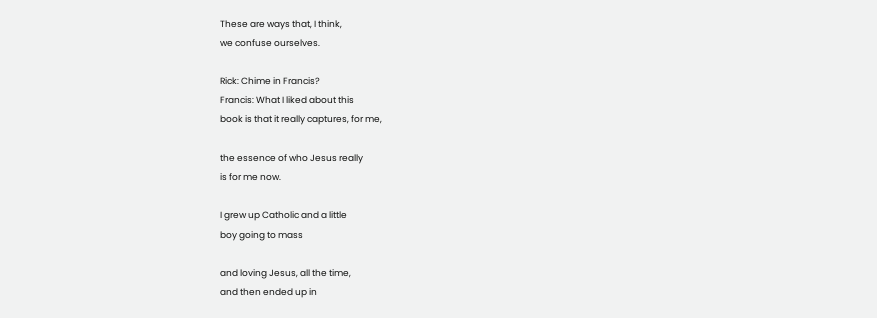These are ways that, I think,
we confuse ourselves.

Rick: Chime in Francis?
Francis: What I liked about this
book is that it really captures, for me,

the essence of who Jesus really
is for me now.

I grew up Catholic and a little
boy going to mass

and loving Jesus, all the time,
and then ended up in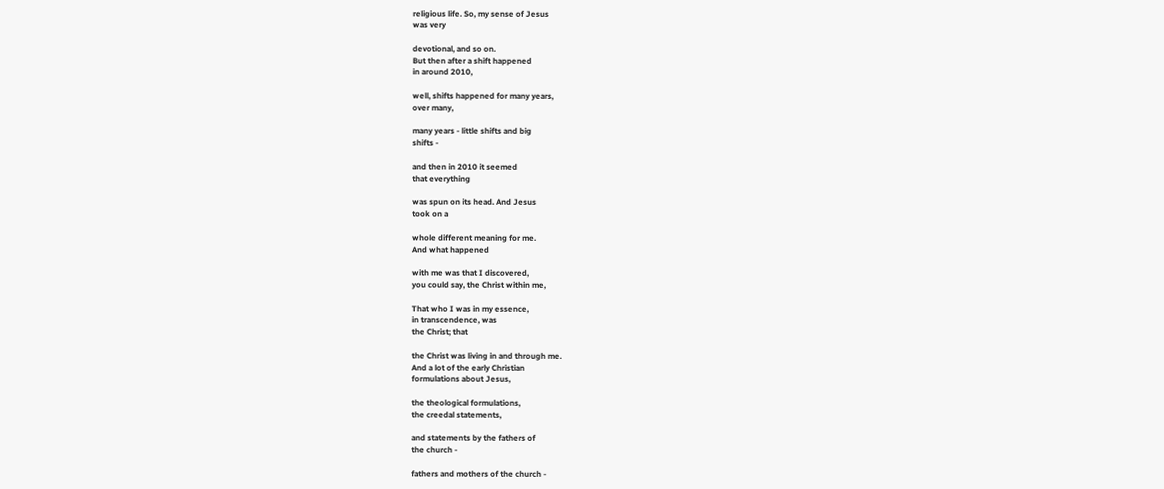religious life. So, my sense of Jesus
was very

devotional, and so on.
But then after a shift happened
in around 2010,

well, shifts happened for many years,
over many,

many years - little shifts and big
shifts -

and then in 2010 it seemed
that everything

was spun on its head. And Jesus
took on a

whole different meaning for me.
And what happened

with me was that I discovered,
you could say, the Christ within me,

That who I was in my essence,
in transcendence, was
the Christ; that

the Christ was living in and through me.
And a lot of the early Christian
formulations about Jesus,

the theological formulations,
the creedal statements,

and statements by the fathers of
the church -

fathers and mothers of the church -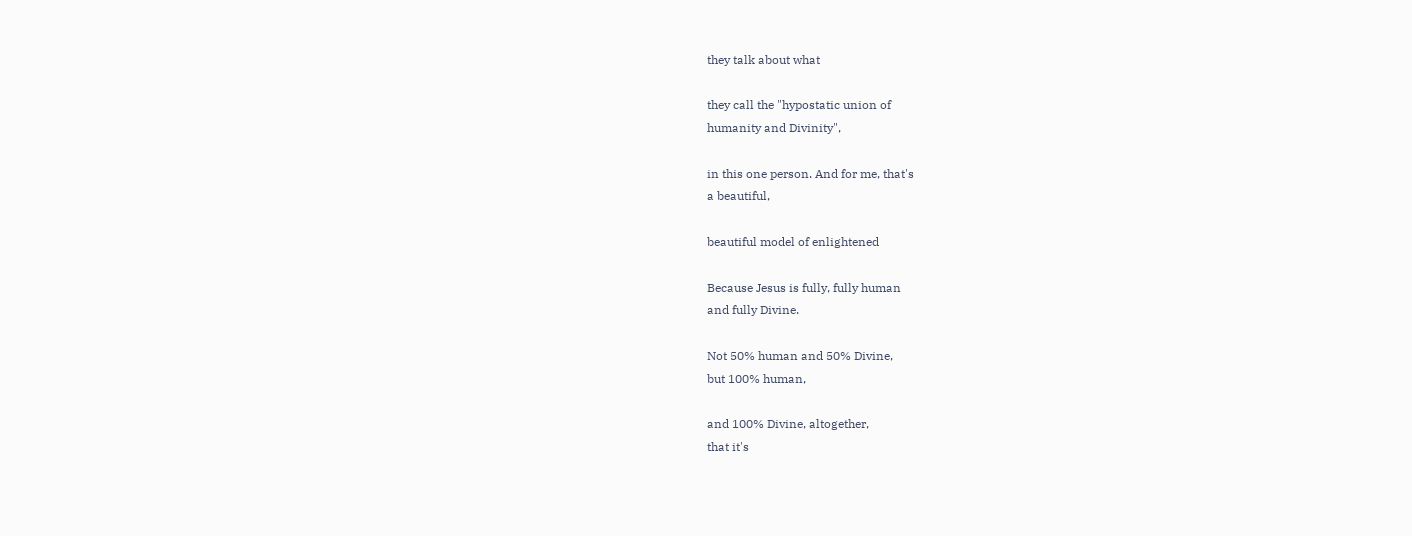they talk about what

they call the "hypostatic union of
humanity and Divinity",

in this one person. And for me, that's
a beautiful,

beautiful model of enlightened

Because Jesus is fully, fully human
and fully Divine.

Not 50% human and 50% Divine,
but 100% human,

and 100% Divine, altogether,
that it's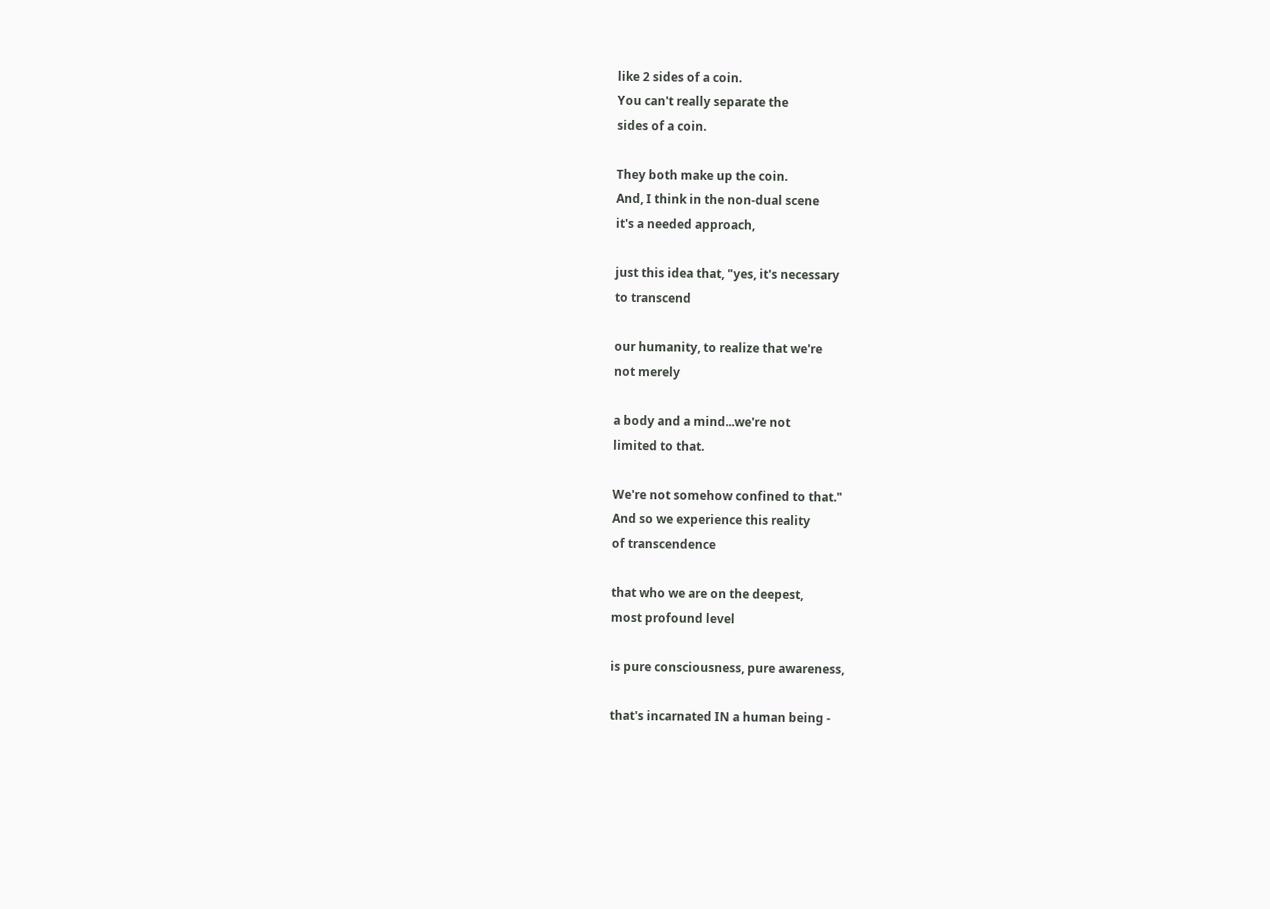like 2 sides of a coin.
You can't really separate the
sides of a coin.

They both make up the coin.
And, I think in the non-dual scene
it's a needed approach,

just this idea that, "yes, it's necessary
to transcend

our humanity, to realize that we're
not merely

a body and a mind...we're not
limited to that.

We're not somehow confined to that."
And so we experience this reality
of transcendence

that who we are on the deepest,
most profound level

is pure consciousness, pure awareness,

that's incarnated IN a human being -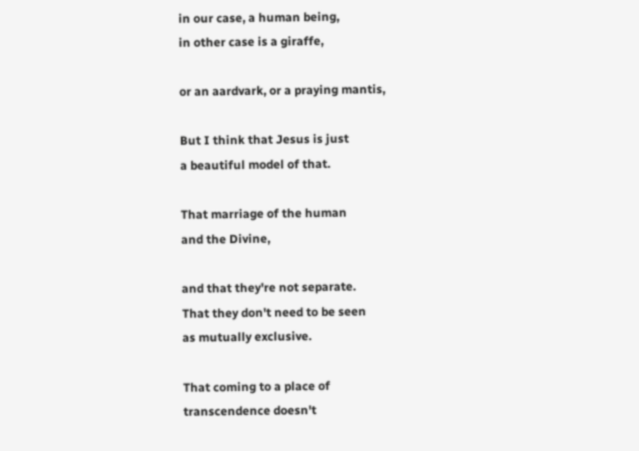in our case, a human being,
in other case is a giraffe,

or an aardvark, or a praying mantis,

But I think that Jesus is just
a beautiful model of that.

That marriage of the human
and the Divine,

and that they're not separate.
That they don't need to be seen
as mutually exclusive.

That coming to a place of
transcendence doesn't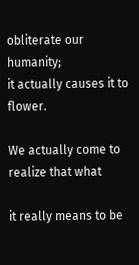obliterate our humanity;
it actually causes it to flower.

We actually come to
realize that what

it really means to be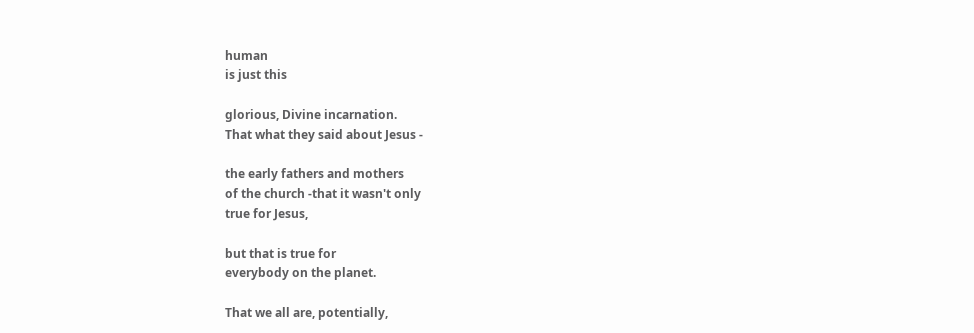human
is just this

glorious, Divine incarnation.
That what they said about Jesus -

the early fathers and mothers
of the church -that it wasn't only
true for Jesus,

but that is true for
everybody on the planet.

That we all are, potentially,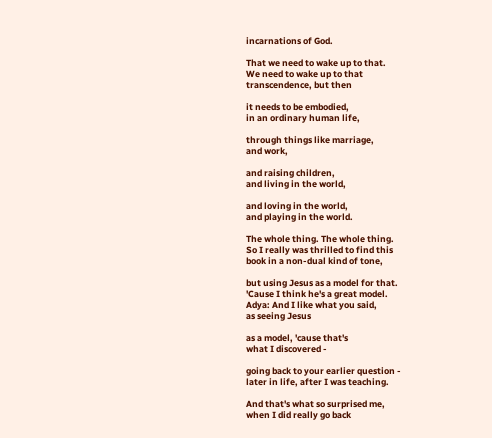incarnations of God.

That we need to wake up to that.
We need to wake up to that
transcendence, but then

it needs to be embodied,
in an ordinary human life,

through things like marriage,
and work,

and raising children,
and living in the world,

and loving in the world,
and playing in the world.

The whole thing. The whole thing.
So I really was thrilled to find this
book in a non-dual kind of tone,

but using Jesus as a model for that.
'Cause I think he's a great model.
Adya: And I like what you said,
as seeing Jesus

as a model, 'cause that's
what I discovered -

going back to your earlier question -
later in life, after I was teaching.

And that's what so surprised me,
when I did really go back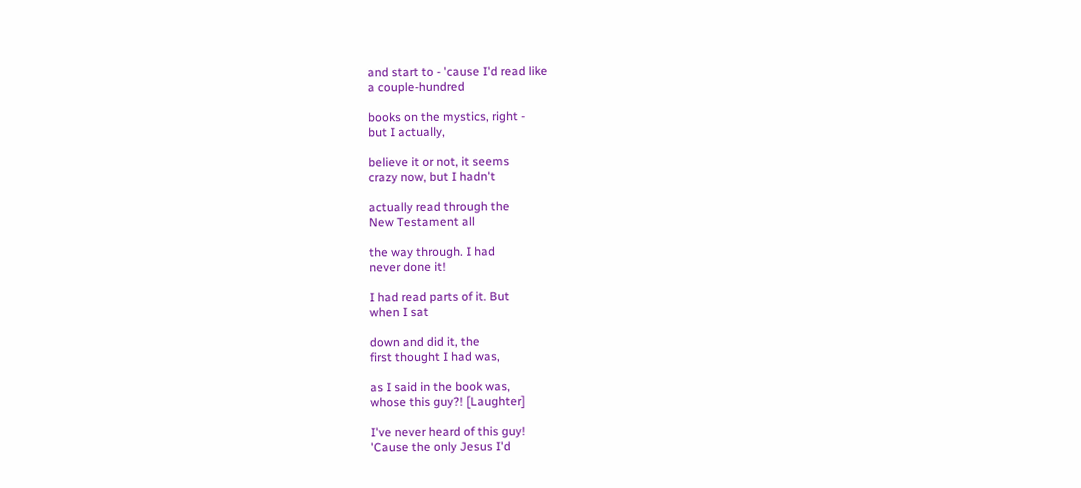and start to - 'cause I'd read like
a couple-hundred

books on the mystics, right -
but I actually,

believe it or not, it seems
crazy now, but I hadn't

actually read through the
New Testament all

the way through. I had
never done it!

I had read parts of it. But
when I sat

down and did it, the
first thought I had was,

as I said in the book was,
whose this guy?! [Laughter]

I've never heard of this guy!
'Cause the only Jesus I'd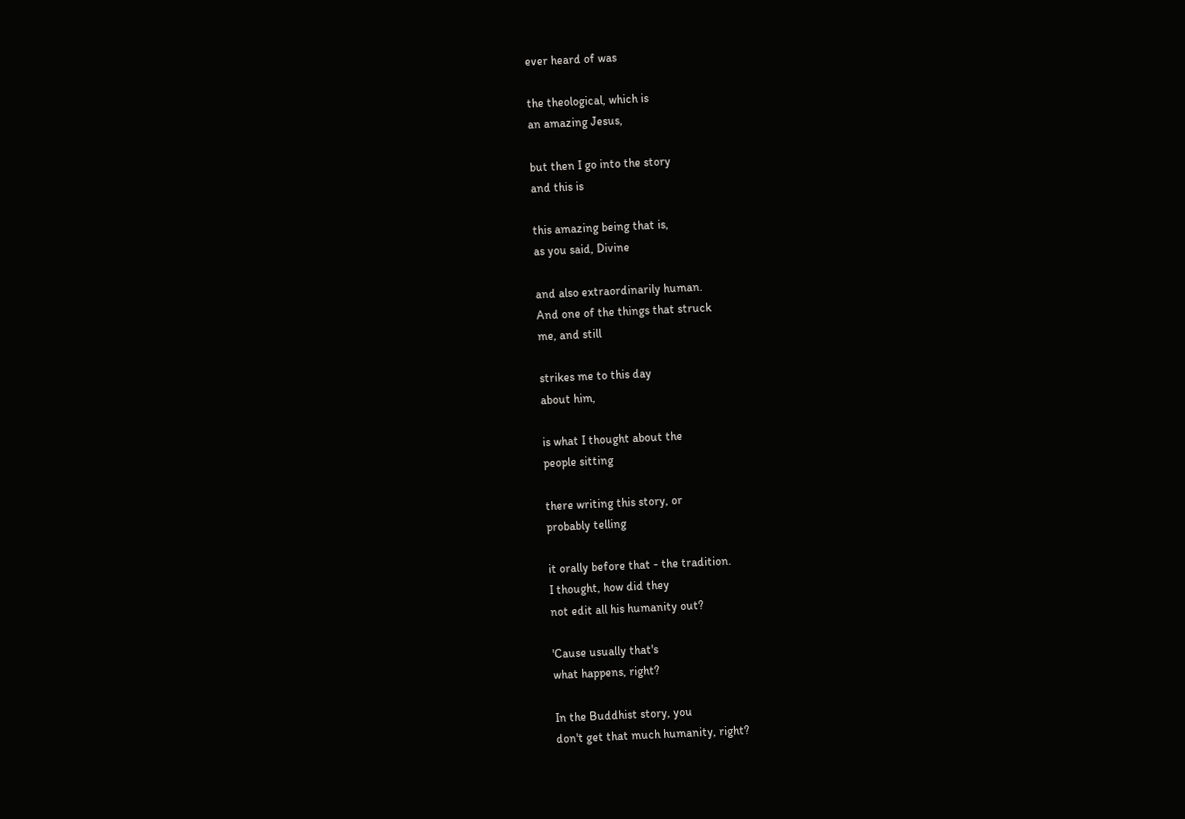ever heard of was

the theological, which is
an amazing Jesus,

but then I go into the story
and this is

this amazing being that is,
as you said, Divine

and also extraordinarily human.
And one of the things that struck
me, and still

strikes me to this day
about him,

is what I thought about the
people sitting

there writing this story, or
probably telling

it orally before that - the tradition.
I thought, how did they
not edit all his humanity out?

'Cause usually that's
what happens, right?

In the Buddhist story, you
don't get that much humanity, right?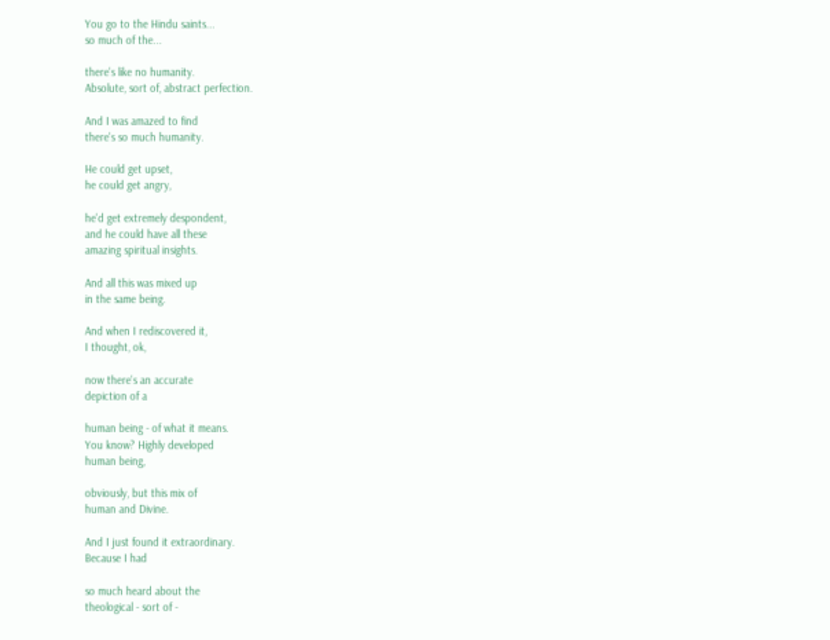You go to the Hindu saints...
so much of the...

there's like no humanity.
Absolute, sort of, abstract perfection.

And I was amazed to find
there's so much humanity.

He could get upset,
he could get angry,

he'd get extremely despondent,
and he could have all these
amazing spiritual insights.

And all this was mixed up
in the same being.

And when I rediscovered it,
I thought, ok,

now there's an accurate
depiction of a

human being - of what it means.
You know? Highly developed
human being,

obviously, but this mix of
human and Divine.

And I just found it extraordinary.
Because I had

so much heard about the
theological - sort of -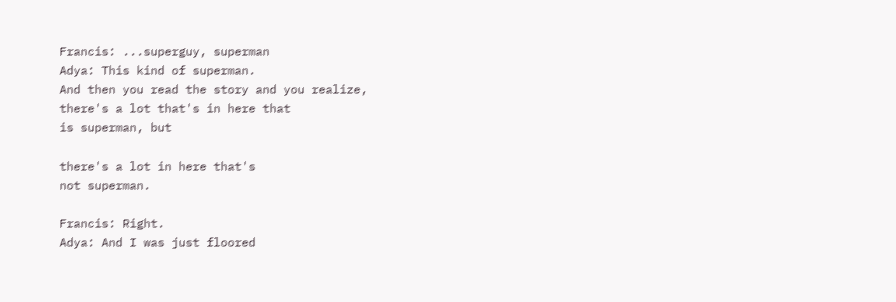Francis: ...superguy, superman
Adya: This kind of superman.
And then you read the story and you realize,
there's a lot that's in here that
is superman, but

there's a lot in here that's
not superman.

Francis: Right.
Adya: And I was just floored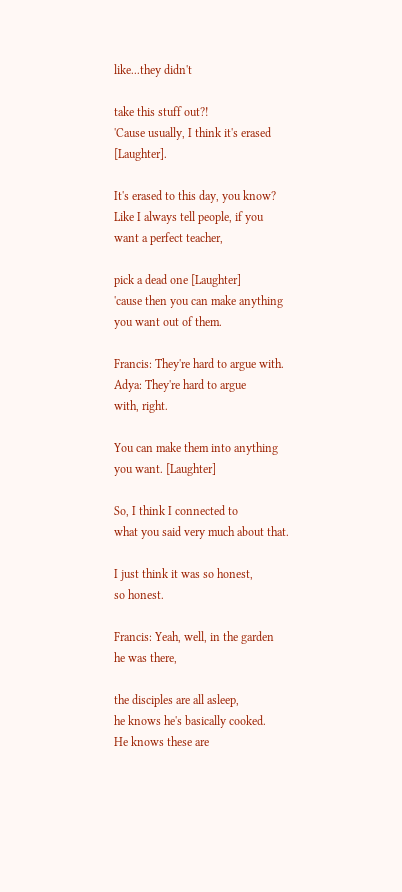like...they didn't

take this stuff out?!
'Cause usually, I think it's erased [Laughter].

It's erased to this day, you know?
Like I always tell people, if you
want a perfect teacher,

pick a dead one [Laughter]
'cause then you can make anything
you want out of them.

Francis: They're hard to argue with.
Adya: They're hard to argue
with, right.

You can make them into anything
you want. [Laughter]

So, I think I connected to
what you said very much about that.

I just think it was so honest,
so honest.

Francis: Yeah, well, in the garden
he was there,

the disciples are all asleep,
he knows he's basically cooked.
He knows these are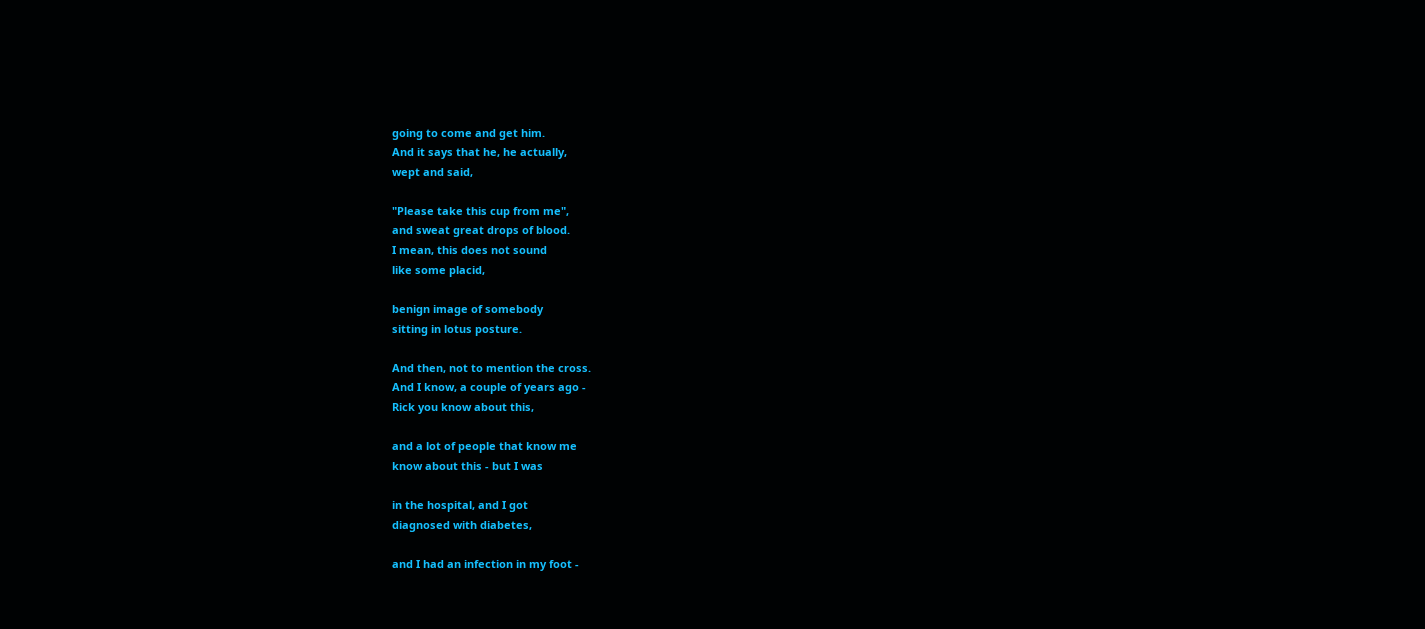going to come and get him.
And it says that he, he actually,
wept and said,

"Please take this cup from me",
and sweat great drops of blood.
I mean, this does not sound
like some placid,

benign image of somebody
sitting in lotus posture.

And then, not to mention the cross.
And I know, a couple of years ago -
Rick you know about this,

and a lot of people that know me
know about this - but I was

in the hospital, and I got
diagnosed with diabetes,

and I had an infection in my foot -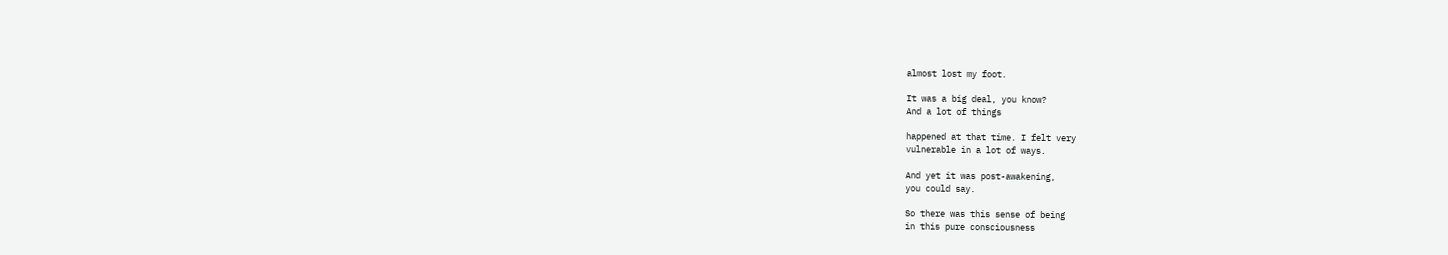almost lost my foot.

It was a big deal, you know?
And a lot of things

happened at that time. I felt very
vulnerable in a lot of ways.

And yet it was post-awakening,
you could say.

So there was this sense of being
in this pure consciousness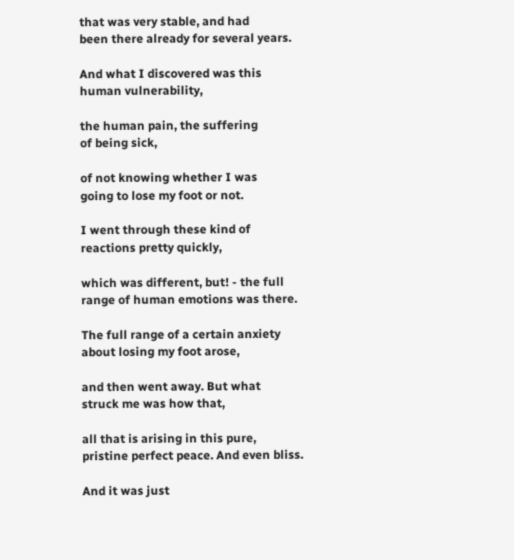that was very stable, and had
been there already for several years.

And what I discovered was this
human vulnerability,

the human pain, the suffering
of being sick,

of not knowing whether I was
going to lose my foot or not.

I went through these kind of
reactions pretty quickly,

which was different, but! - the full
range of human emotions was there.

The full range of a certain anxiety
about losing my foot arose,

and then went away. But what
struck me was how that,

all that is arising in this pure,
pristine perfect peace. And even bliss.

And it was just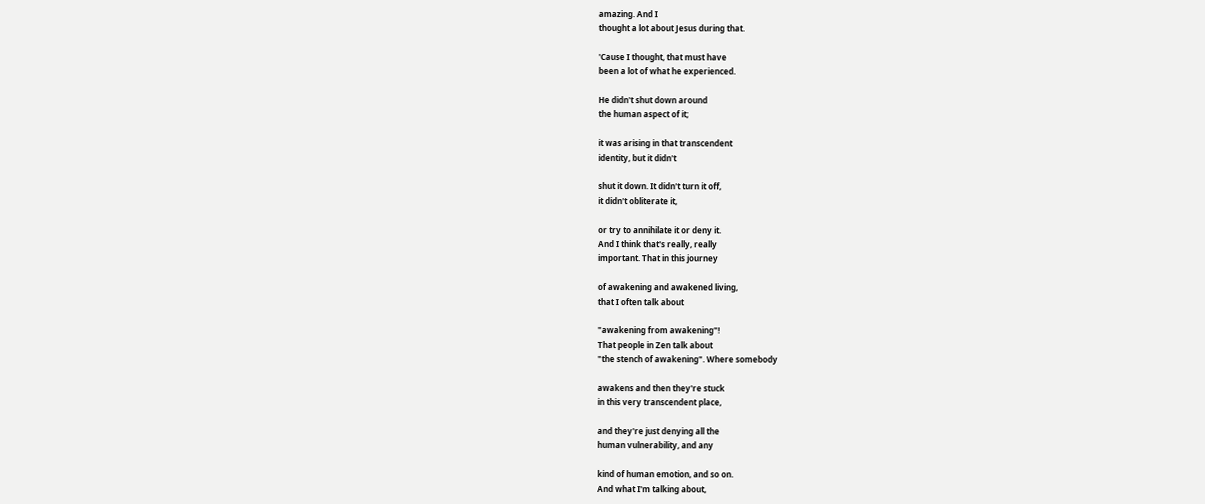amazing. And I
thought a lot about Jesus during that.

'Cause I thought, that must have
been a lot of what he experienced.

He didn't shut down around
the human aspect of it;

it was arising in that transcendent
identity, but it didn't

shut it down. It didn't turn it off,
it didn't obliterate it,

or try to annihilate it or deny it.
And I think that's really, really
important. That in this journey

of awakening and awakened living,
that I often talk about

"awakening from awakening"!
That people in Zen talk about
"the stench of awakening". Where somebody

awakens and then they're stuck
in this very transcendent place,

and they're just denying all the
human vulnerability, and any

kind of human emotion, and so on.
And what I'm talking about,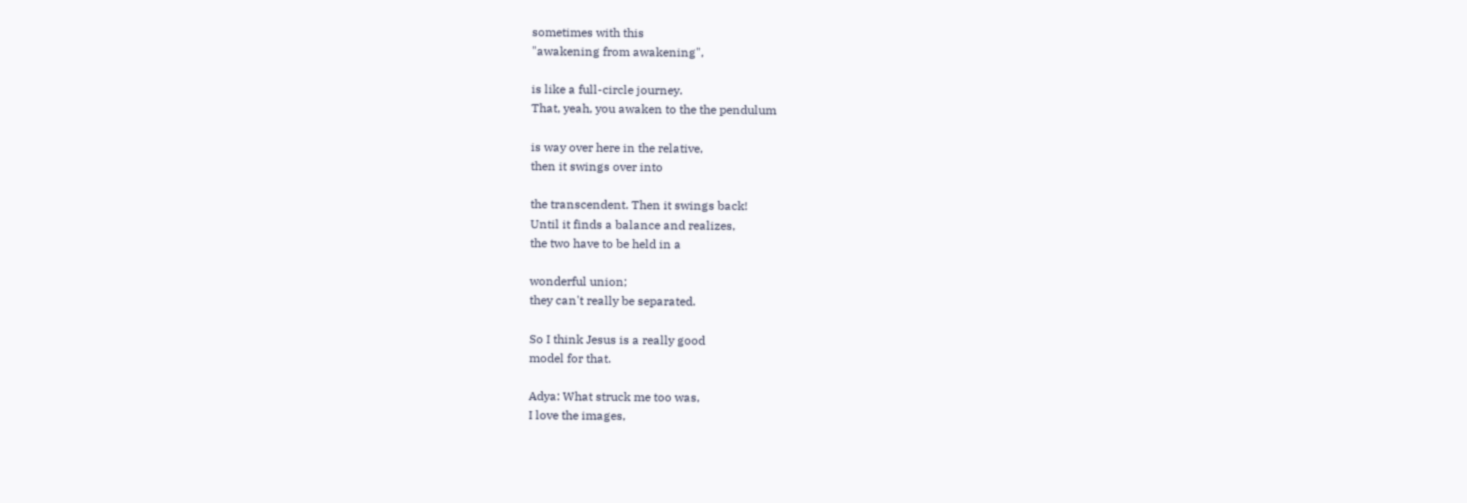sometimes with this
"awakening from awakening",

is like a full-circle journey.
That, yeah, you awaken to the the pendulum

is way over here in the relative,
then it swings over into

the transcendent. Then it swings back!
Until it finds a balance and realizes,
the two have to be held in a

wonderful union;
they can't really be separated.

So I think Jesus is a really good
model for that.

Adya: What struck me too was,
I love the images,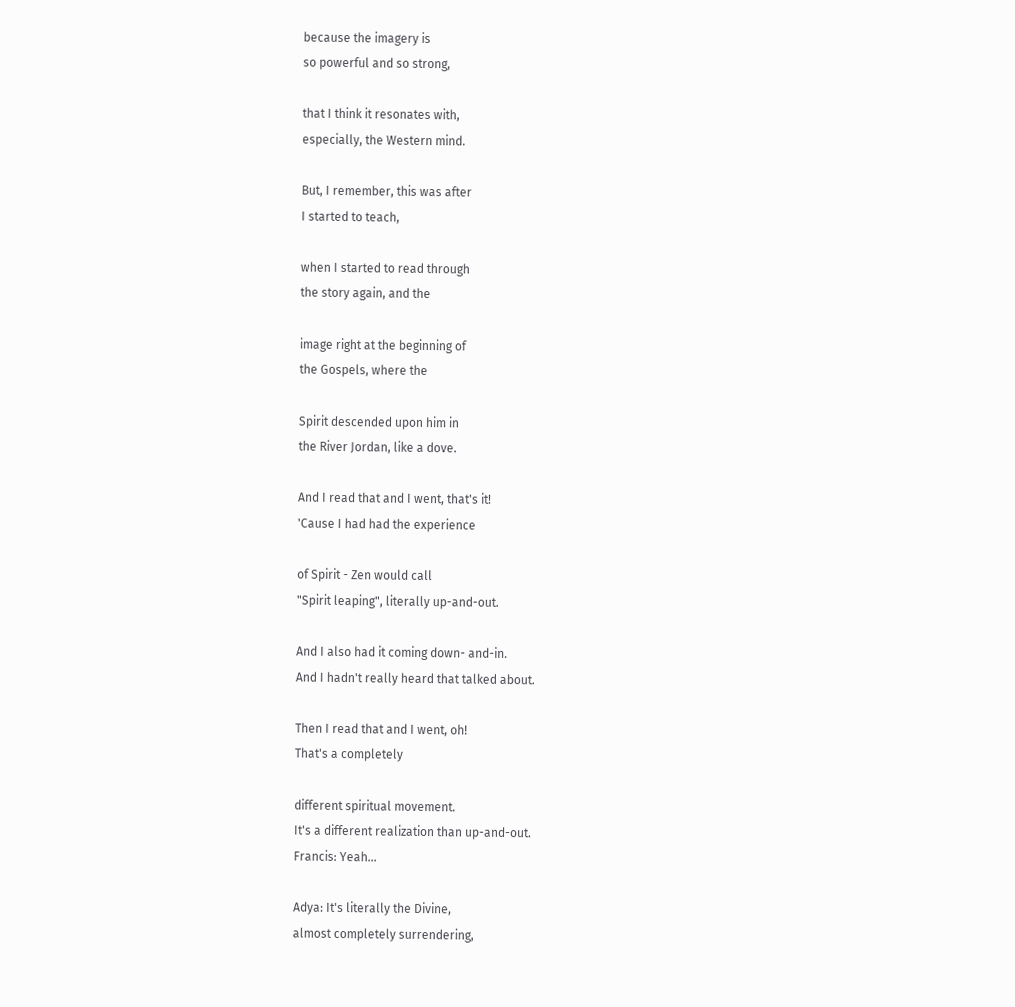because the imagery is
so powerful and so strong,

that I think it resonates with,
especially, the Western mind.

But, I remember, this was after
I started to teach,

when I started to read through
the story again, and the

image right at the beginning of
the Gospels, where the

Spirit descended upon him in
the River Jordan, like a dove.

And I read that and I went, that's it!
'Cause I had had the experience

of Spirit - Zen would call
"Spirit leaping", literally up-and-out.

And I also had it coming down- and-in.
And I hadn't really heard that talked about.

Then I read that and I went, oh!
That's a completely

different spiritual movement.
It's a different realization than up-and-out.
Francis: Yeah...

Adya: It's literally the Divine,
almost completely surrendering,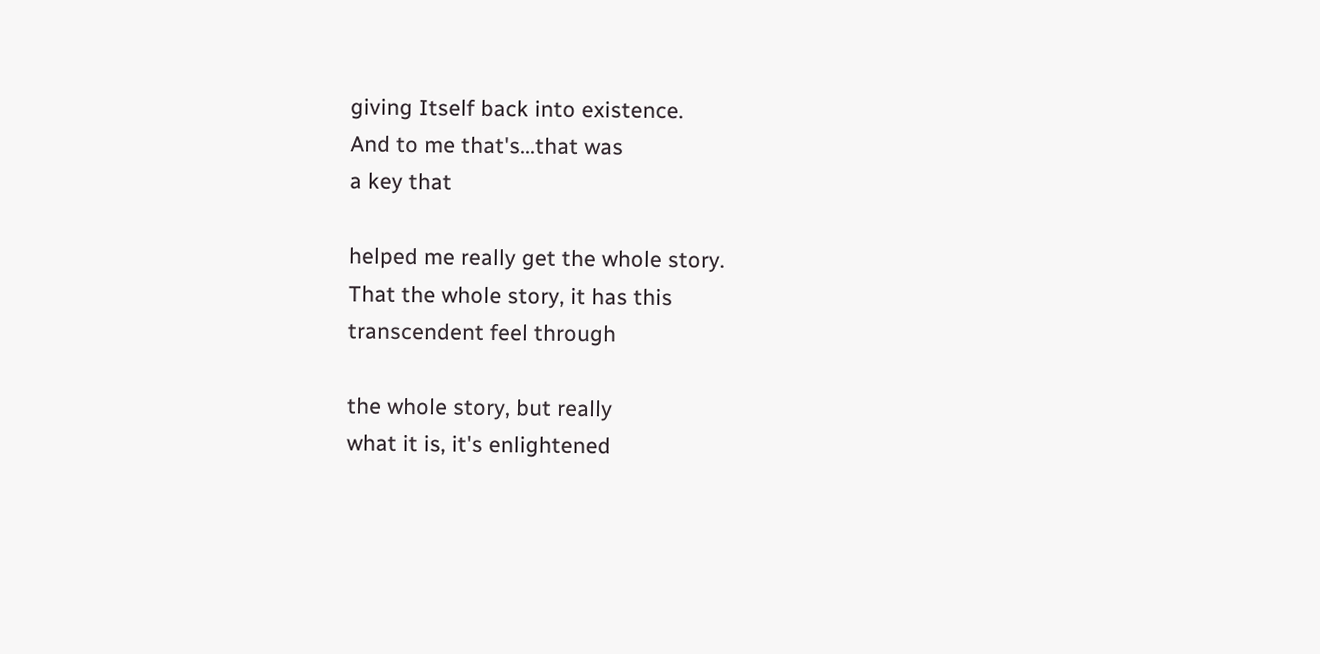giving Itself back into existence.
And to me that's...that was
a key that

helped me really get the whole story.
That the whole story, it has this
transcendent feel through

the whole story, but really
what it is, it's enlightened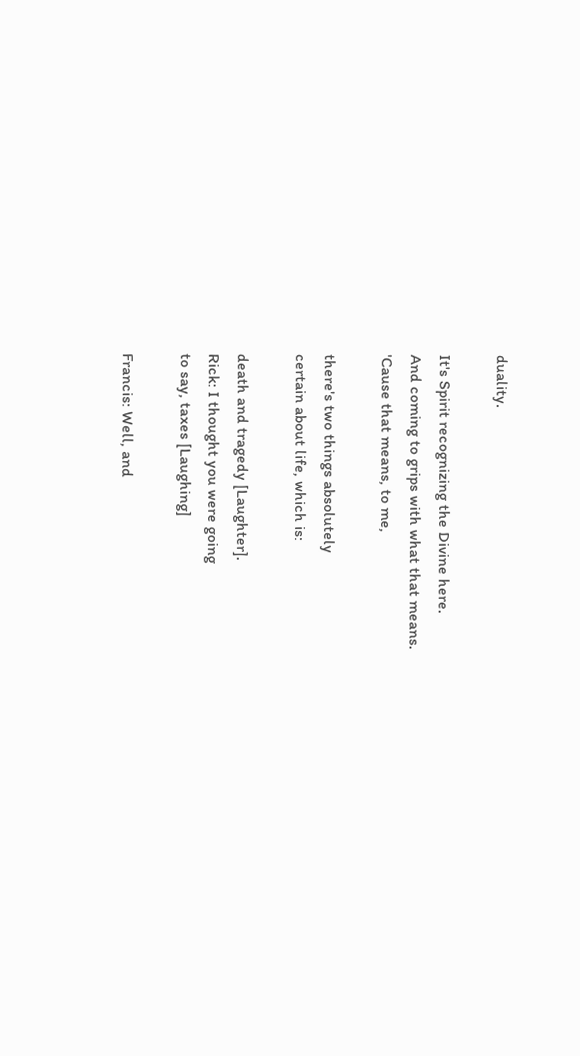duality.

It's Spirit recognizing the Divine here.
And coming to grips with what that means.
'Cause that means, to me,

there's two things absolutely
certain about life, which is:

death and tragedy [Laughter].
Rick: I thought you were going
to say, taxes [Laughing]

Francis: Well, and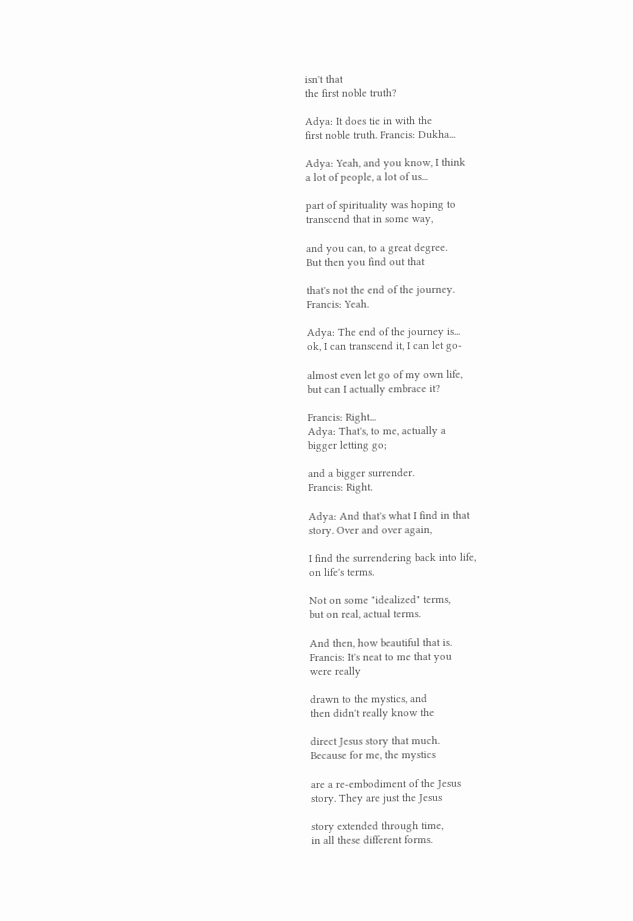isn't that
the first noble truth?

Adya: It does tie in with the
first noble truth. Francis: Dukha...

Adya: Yeah, and you know, I think
a lot of people, a lot of us...

part of spirituality was hoping to
transcend that in some way,

and you can, to a great degree.
But then you find out that

that's not the end of the journey.
Francis: Yeah.

Adya: The end of the journey is...
ok, I can transcend it, I can let go-

almost even let go of my own life,
but can I actually embrace it?

Francis: Right...
Adya: That's, to me, actually a
bigger letting go;

and a bigger surrender.
Francis: Right.

Adya: And that's what I find in that
story. Over and over again,

I find the surrendering back into life,
on life's terms.

Not on some "idealized" terms,
but on real, actual terms.

And then, how beautiful that is.
Francis: It's neat to me that you
were really

drawn to the mystics, and
then didn't really know the

direct Jesus story that much.
Because for me, the mystics

are a re-embodiment of the Jesus
story. They are just the Jesus

story extended through time,
in all these different forms.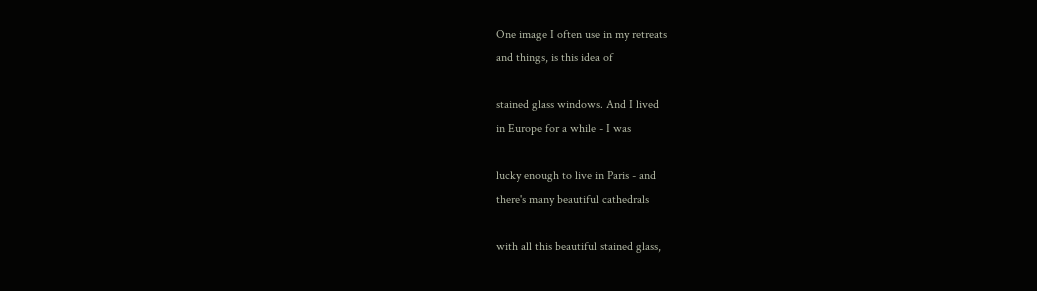One image I often use in my retreats
and things, is this idea of

stained glass windows. And I lived
in Europe for a while - I was

lucky enough to live in Paris - and
there's many beautiful cathedrals

with all this beautiful stained glass,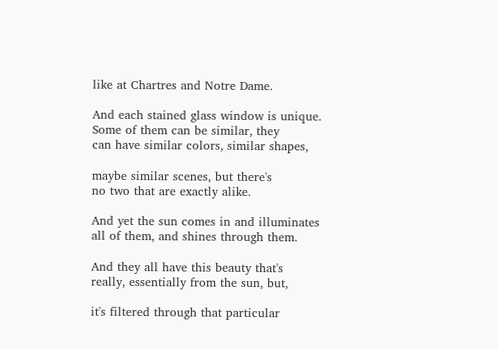like at Chartres and Notre Dame.

And each stained glass window is unique.
Some of them can be similar, they
can have similar colors, similar shapes,

maybe similar scenes, but there's
no two that are exactly alike.

And yet the sun comes in and illuminates
all of them, and shines through them.

And they all have this beauty that's
really, essentially from the sun, but,

it's filtered through that particular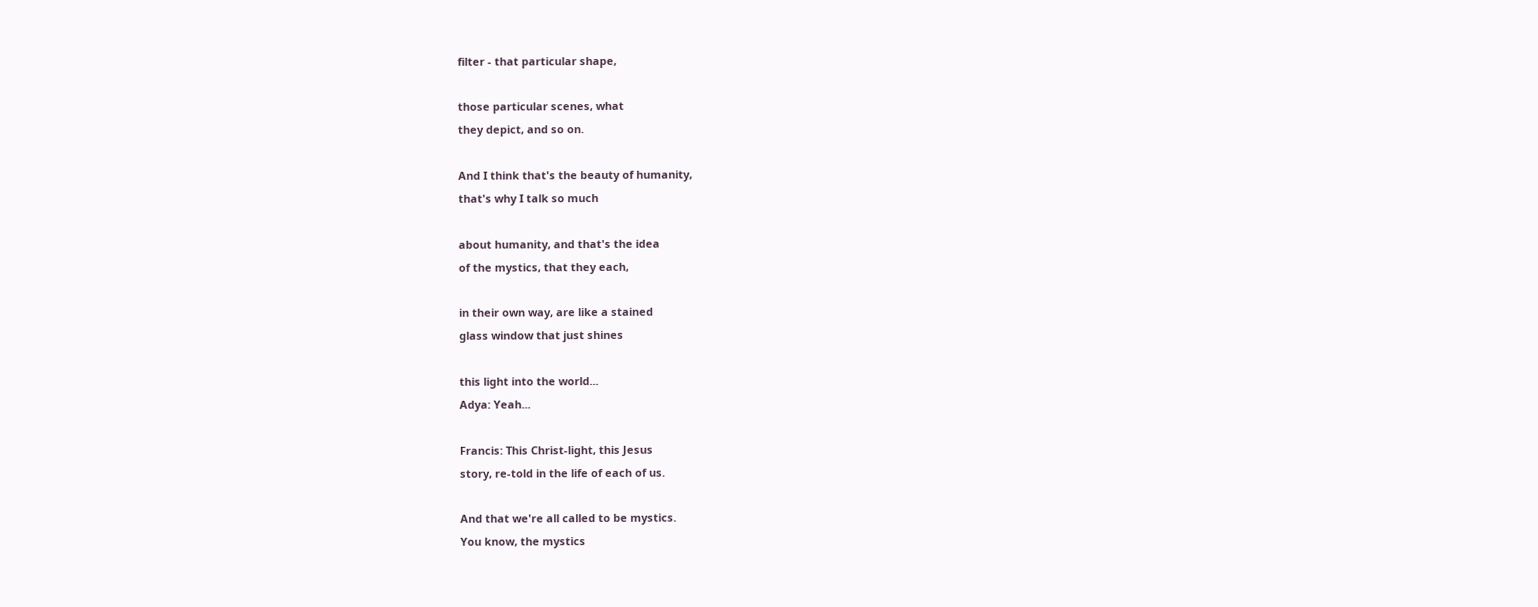filter - that particular shape,

those particular scenes, what
they depict, and so on.

And I think that's the beauty of humanity,
that's why I talk so much

about humanity, and that's the idea
of the mystics, that they each,

in their own way, are like a stained
glass window that just shines

this light into the world...
Adya: Yeah...

Francis: This Christ-light, this Jesus
story, re-told in the life of each of us.

And that we're all called to be mystics.
You know, the mystics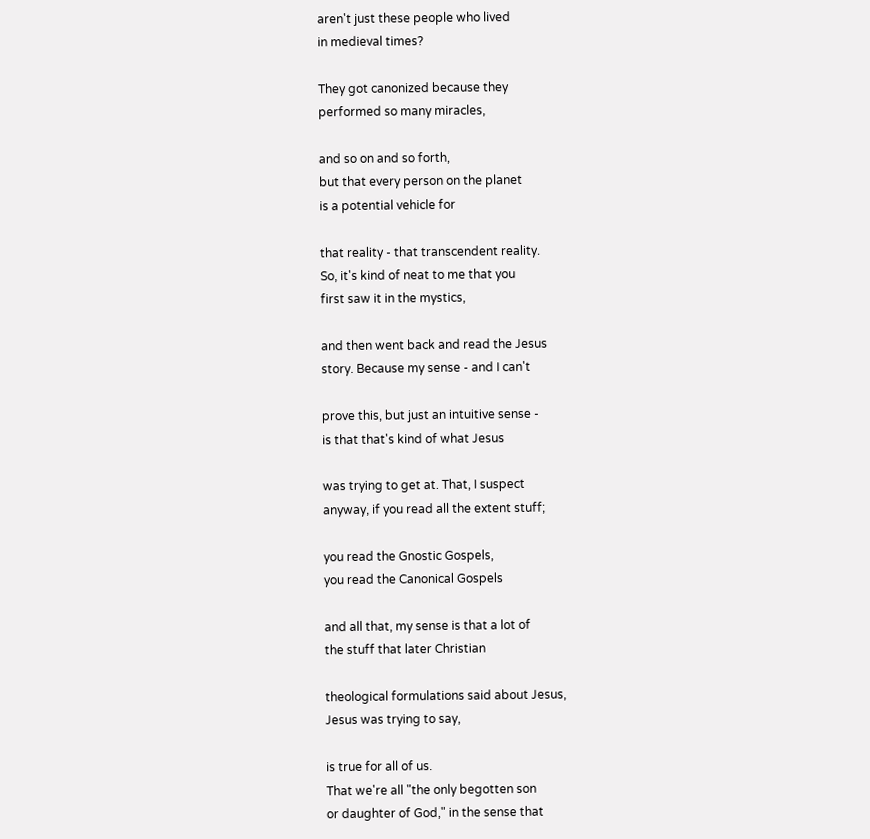aren't just these people who lived
in medieval times?

They got canonized because they
performed so many miracles,

and so on and so forth,
but that every person on the planet
is a potential vehicle for

that reality - that transcendent reality.
So, it's kind of neat to me that you
first saw it in the mystics,

and then went back and read the Jesus
story. Because my sense - and I can't

prove this, but just an intuitive sense -
is that that's kind of what Jesus

was trying to get at. That, I suspect
anyway, if you read all the extent stuff;

you read the Gnostic Gospels,
you read the Canonical Gospels

and all that, my sense is that a lot of
the stuff that later Christian

theological formulations said about Jesus,
Jesus was trying to say,

is true for all of us.
That we're all "the only begotten son
or daughter of God," in the sense that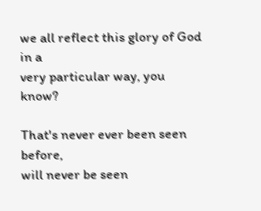we all reflect this glory of God in a
very particular way, you know?

That's never ever been seen before,
will never be seen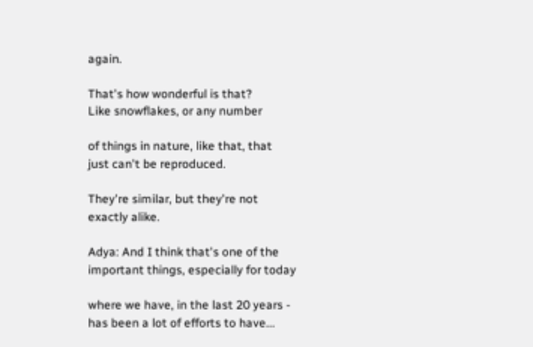again.

That's how wonderful is that?
Like snowflakes, or any number

of things in nature, like that, that
just can't be reproduced.

They're similar, but they're not
exactly alike.

Adya: And I think that's one of the
important things, especially for today

where we have, in the last 20 years -
has been a lot of efforts to have...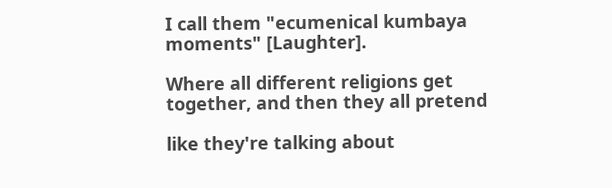I call them "ecumenical kumbaya
moments" [Laughter].

Where all different religions get
together, and then they all pretend

like they're talking about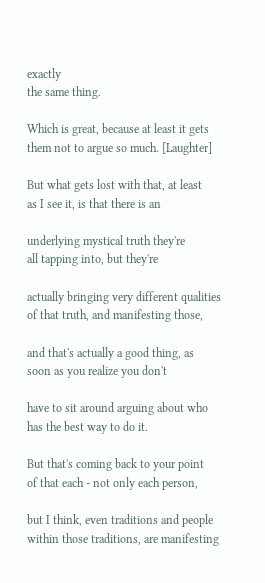exactly
the same thing.

Which is great, because at least it gets
them not to argue so much. [Laughter]

But what gets lost with that, at least
as I see it, is that there is an

underlying mystical truth they're
all tapping into, but they're

actually bringing very different qualities
of that truth, and manifesting those,

and that's actually a good thing, as
soon as you realize you don't

have to sit around arguing about who
has the best way to do it.

But that's coming back to your point
of that each - not only each person,

but I think, even traditions and people
within those traditions, are manifesting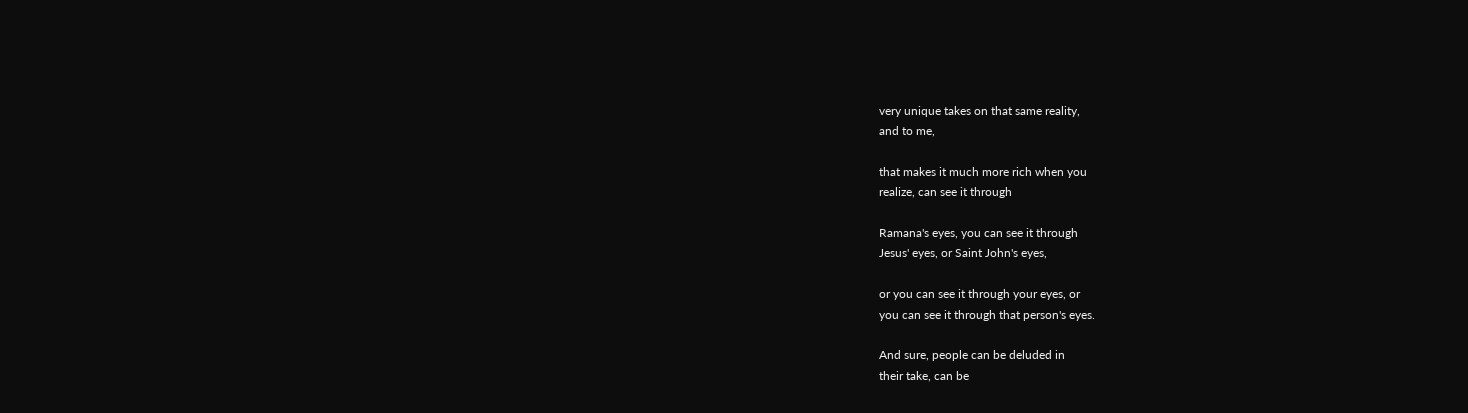very unique takes on that same reality,
and to me,

that makes it much more rich when you
realize, can see it through

Ramana's eyes, you can see it through
Jesus' eyes, or Saint John's eyes,

or you can see it through your eyes, or
you can see it through that person's eyes.

And sure, people can be deluded in
their take, can be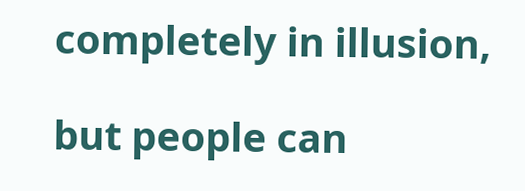completely in illusion,

but people can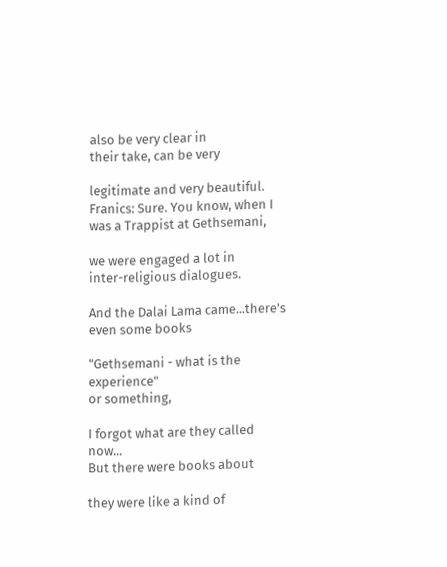also be very clear in
their take, can be very

legitimate and very beautiful.
Franics: Sure. You know, when I
was a Trappist at Gethsemani,

we were engaged a lot in
inter-religious dialogues.

And the Dalai Lama came...there's
even some books

"Gethsemani - what is the experience"
or something,

I forgot what are they called now...
But there were books about

they were like a kind of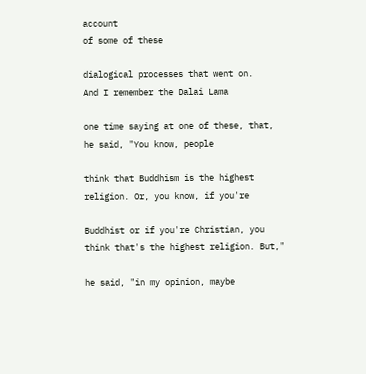account
of some of these

dialogical processes that went on.
And I remember the Dalai Lama

one time saying at one of these, that,
he said, "You know, people

think that Buddhism is the highest
religion. Or, you know, if you're

Buddhist or if you're Christian, you
think that's the highest religion. But,"

he said, "in my opinion, maybe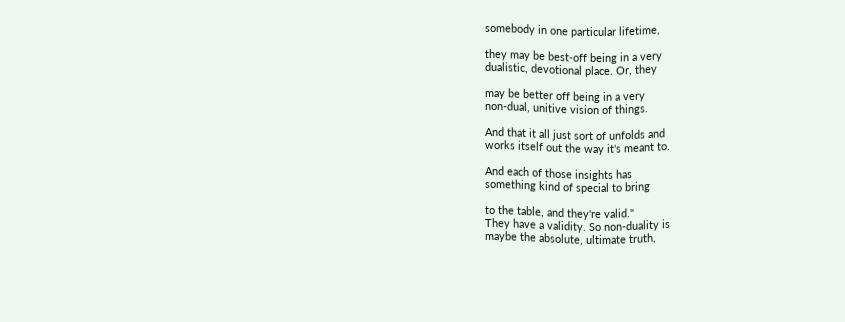somebody in one particular lifetime,

they may be best-off being in a very
dualistic, devotional place. Or, they

may be better off being in a very
non-dual, unitive vision of things.

And that it all just sort of unfolds and
works itself out the way it's meant to.

And each of those insights has
something kind of special to bring

to the table, and they're valid."
They have a validity. So non-duality is
maybe the absolute, ultimate truth,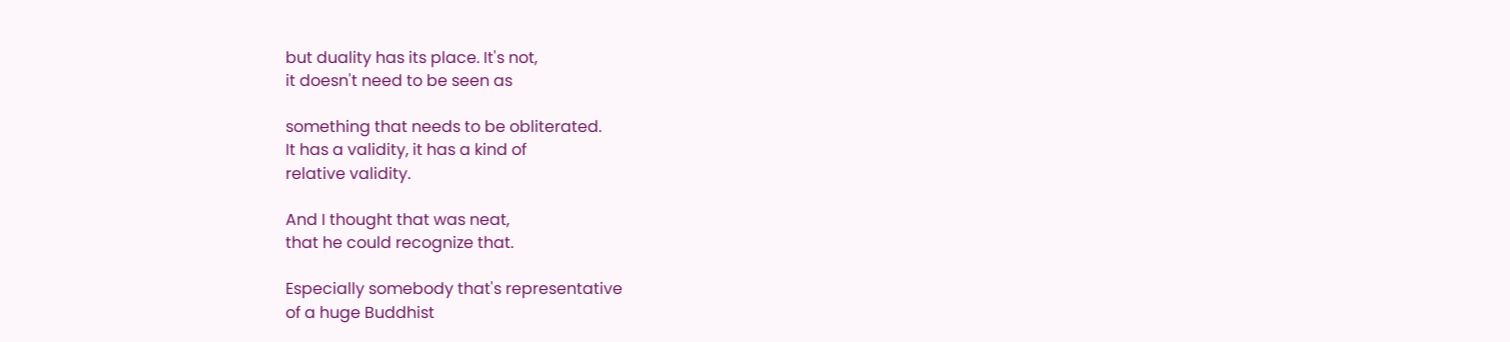but duality has its place. It's not,
it doesn't need to be seen as

something that needs to be obliterated.
It has a validity, it has a kind of
relative validity.

And I thought that was neat,
that he could recognize that.

Especially somebody that's representative
of a huge Buddhist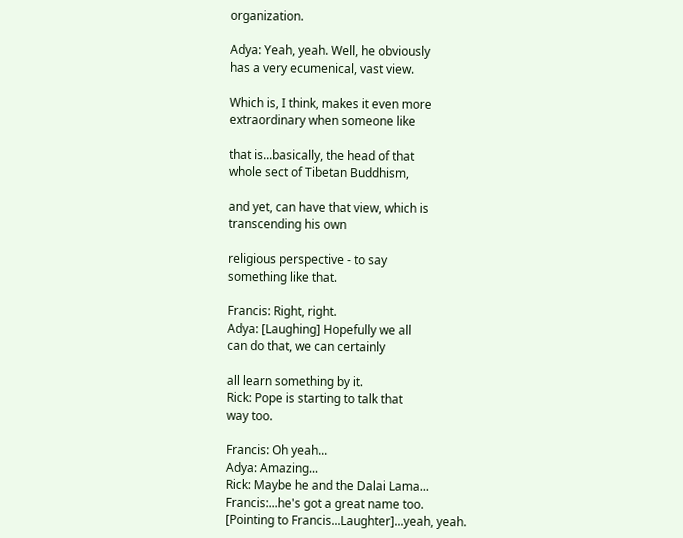organization.

Adya: Yeah, yeah. Well, he obviously
has a very ecumenical, vast view.

Which is, I think, makes it even more
extraordinary when someone like

that is...basically, the head of that
whole sect of Tibetan Buddhism,

and yet, can have that view, which is
transcending his own

religious perspective - to say
something like that.

Francis: Right, right.
Adya: [Laughing] Hopefully we all
can do that, we can certainly

all learn something by it.
Rick: Pope is starting to talk that
way too.

Francis: Oh yeah...
Adya: Amazing...
Rick: Maybe he and the Dalai Lama...
Francis:...he's got a great name too.
[Pointing to Francis...Laughter]...yeah, yeah.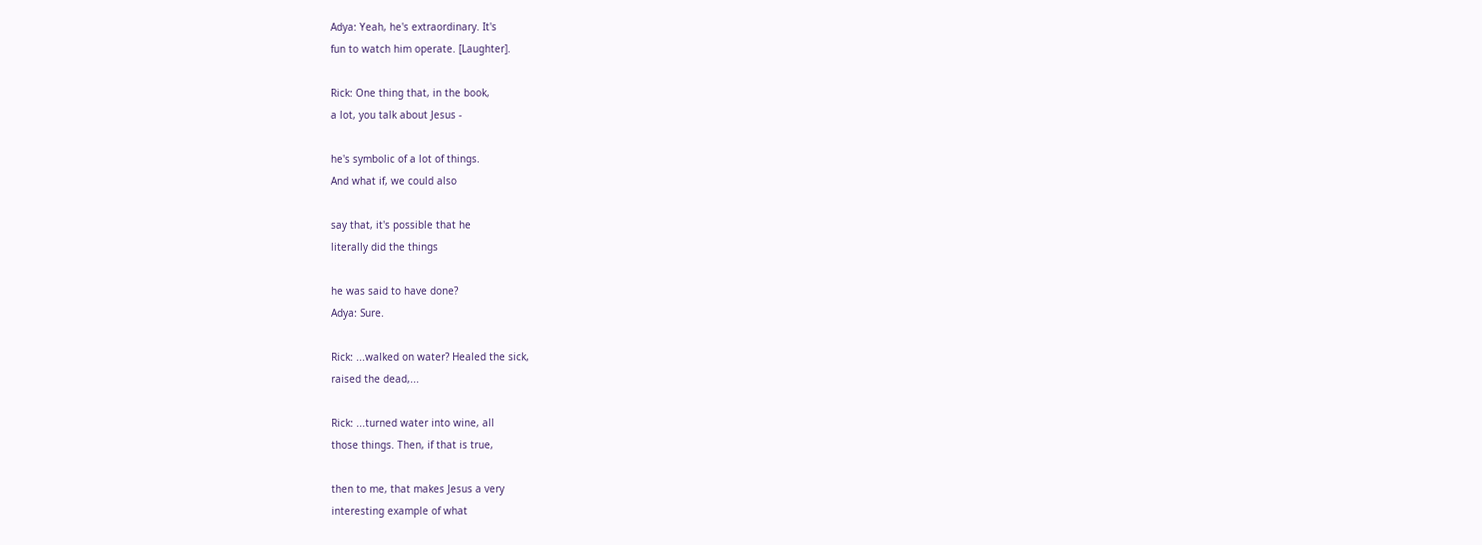Adya: Yeah, he's extraordinary. It's
fun to watch him operate. [Laughter].

Rick: One thing that, in the book,
a lot, you talk about Jesus -

he's symbolic of a lot of things.
And what if, we could also

say that, it's possible that he
literally did the things

he was said to have done?
Adya: Sure.

Rick: ...walked on water? Healed the sick,
raised the dead,...

Rick: ...turned water into wine, all
those things. Then, if that is true,

then to me, that makes Jesus a very
interesting example of what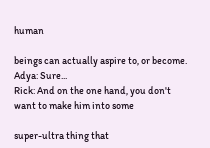human

beings can actually aspire to, or become.
Adya: Sure...
Rick: And on the one hand, you don't
want to make him into some

super-ultra thing that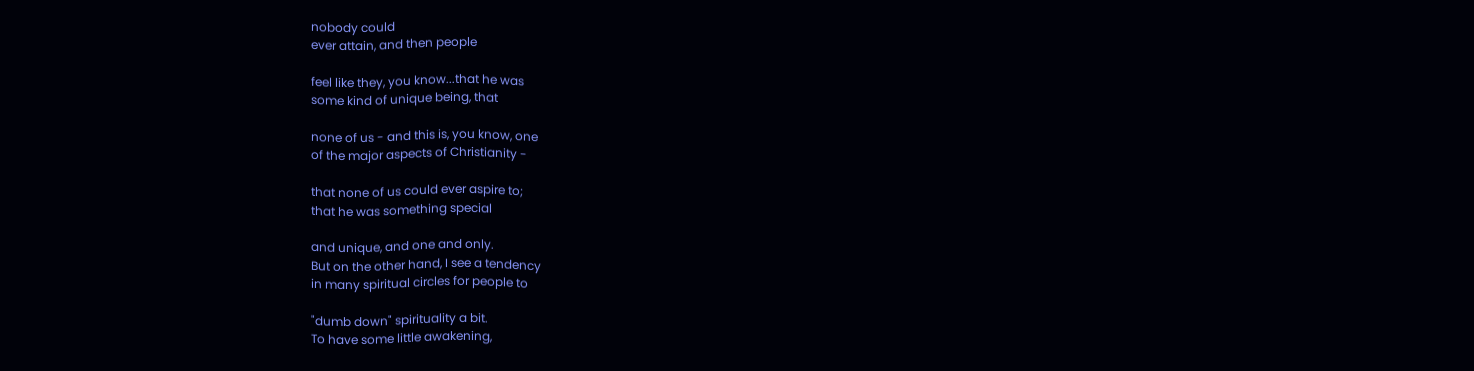nobody could
ever attain, and then people

feel like they, you know...that he was
some kind of unique being, that

none of us - and this is, you know, one
of the major aspects of Christianity -

that none of us could ever aspire to;
that he was something special

and unique, and one and only.
But on the other hand, I see a tendency
in many spiritual circles for people to

"dumb down" spirituality a bit.
To have some little awakening,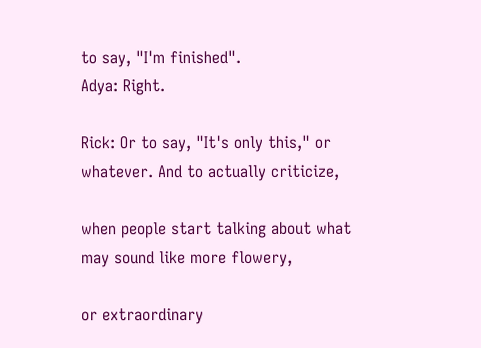to say, "I'm finished".
Adya: Right.

Rick: Or to say, "It's only this," or
whatever. And to actually criticize,

when people start talking about what
may sound like more flowery,

or extraordinary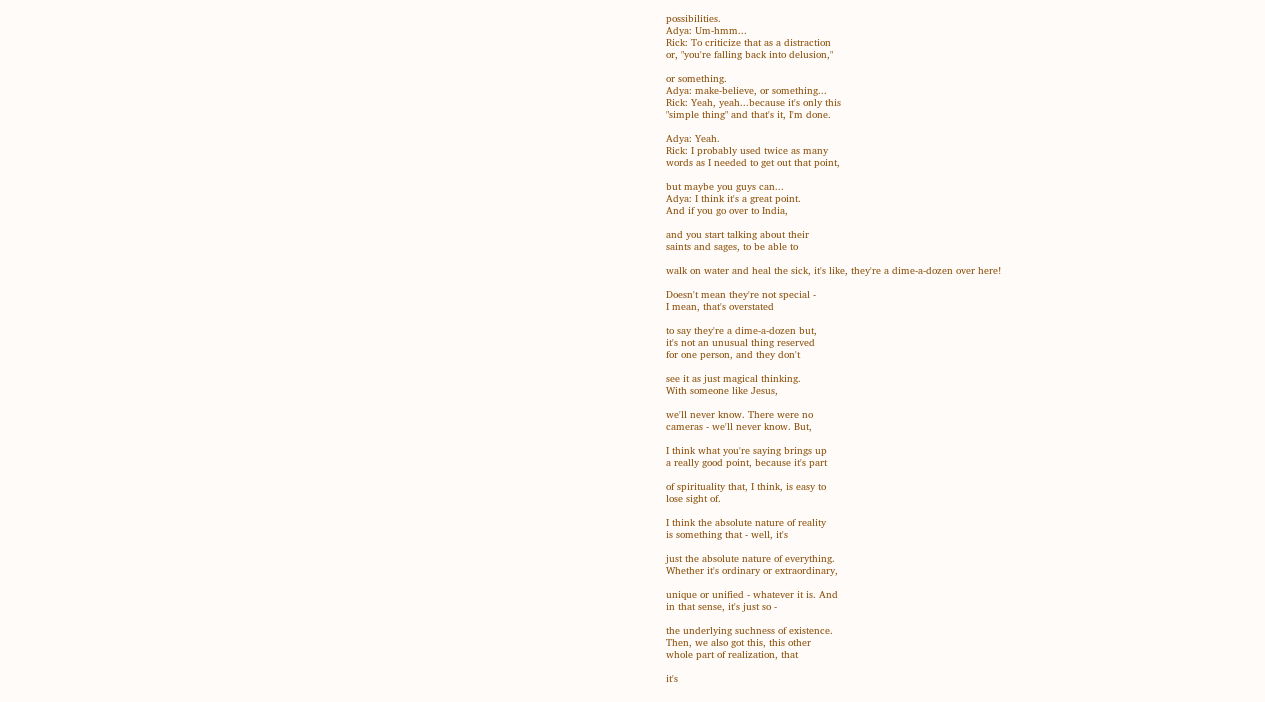possibilities.
Adya: Um-hmm...
Rick: To criticize that as a distraction
or, "you're falling back into delusion,"

or something.
Adya: make-believe, or something...
Rick: Yeah, yeah...because it's only this
"simple thing" and that's it, I'm done.

Adya: Yeah.
Rick: I probably used twice as many
words as I needed to get out that point,

but maybe you guys can...
Adya: I think it's a great point.
And if you go over to India,

and you start talking about their
saints and sages, to be able to

walk on water and heal the sick, it's like, they're a dime-a-dozen over here!

Doesn't mean they're not special -
I mean, that's overstated

to say they're a dime-a-dozen but,
it's not an unusual thing reserved
for one person, and they don't

see it as just magical thinking.
With someone like Jesus,

we'll never know. There were no
cameras - we'll never know. But,

I think what you're saying brings up
a really good point, because it's part

of spirituality that, I think, is easy to
lose sight of.

I think the absolute nature of reality
is something that - well, it's

just the absolute nature of everything.
Whether it's ordinary or extraordinary,

unique or unified - whatever it is. And
in that sense, it's just so -

the underlying suchness of existence.
Then, we also got this, this other
whole part of realization, that

it's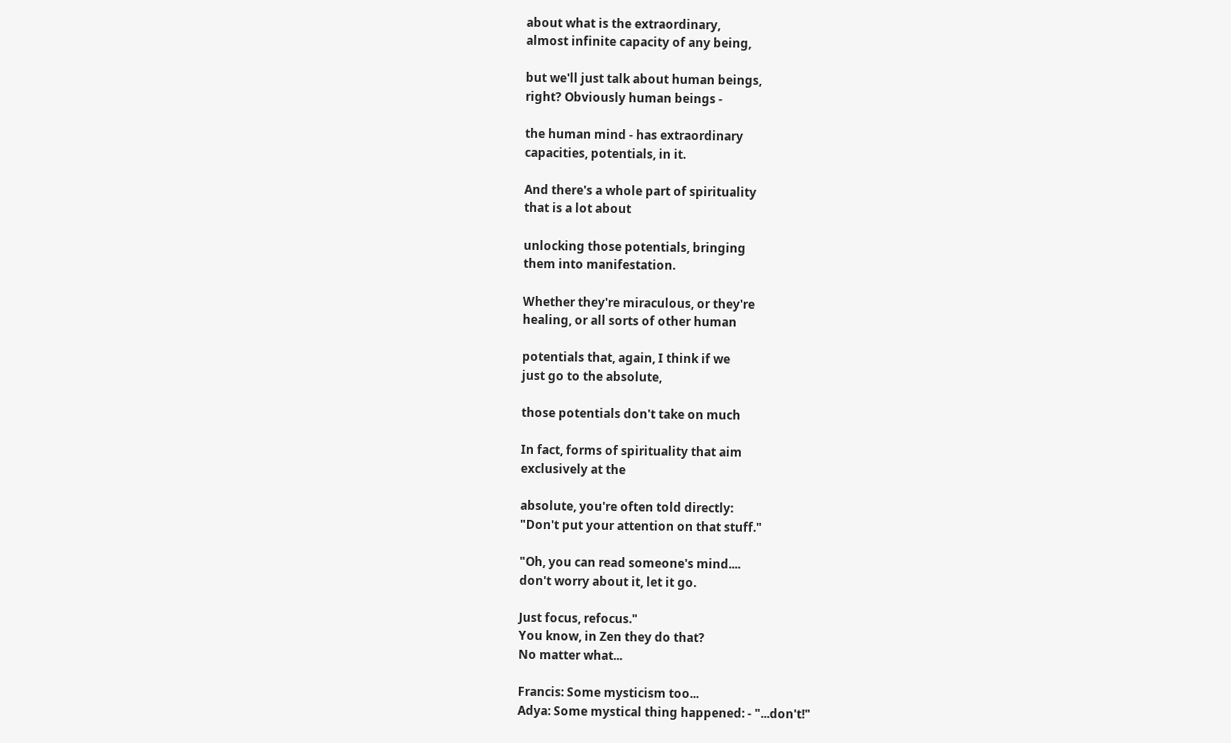about what is the extraordinary,
almost infinite capacity of any being,

but we'll just talk about human beings,
right? Obviously human beings -

the human mind - has extraordinary
capacities, potentials, in it.

And there's a whole part of spirituality
that is a lot about

unlocking those potentials, bringing
them into manifestation.

Whether they're miraculous, or they're
healing, or all sorts of other human

potentials that, again, I think if we
just go to the absolute,

those potentials don't take on much

In fact, forms of spirituality that aim
exclusively at the

absolute, you're often told directly:
"Don't put your attention on that stuff."

"Oh, you can read someone's mind....
don't worry about it, let it go.

Just focus, refocus."
You know, in Zen they do that?
No matter what...

Francis: Some mysticism too...
Adya: Some mystical thing happened: - "...don't!"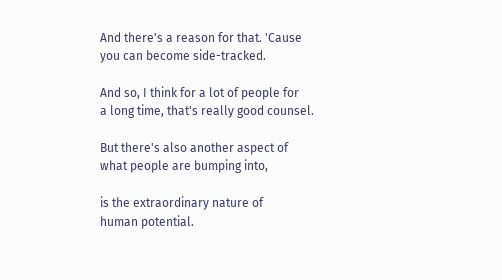And there's a reason for that. 'Cause
you can become side-tracked.

And so, I think for a lot of people for
a long time, that's really good counsel.

But there's also another aspect of
what people are bumping into,

is the extraordinary nature of
human potential.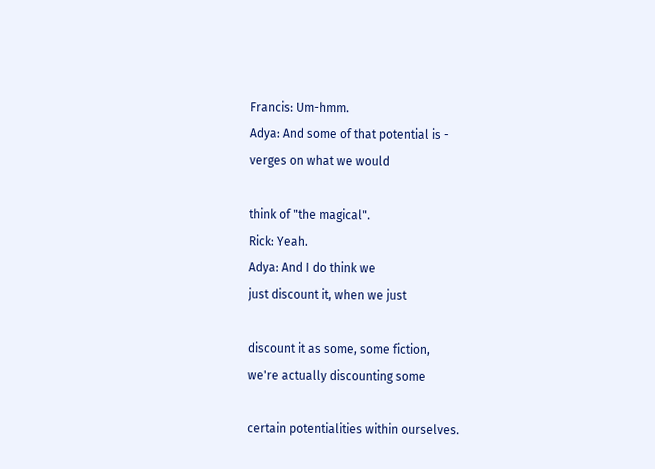Francis: Um-hmm.
Adya: And some of that potential is -
verges on what we would

think of "the magical".
Rick: Yeah.
Adya: And I do think we
just discount it, when we just

discount it as some, some fiction,
we're actually discounting some

certain potentialities within ourselves.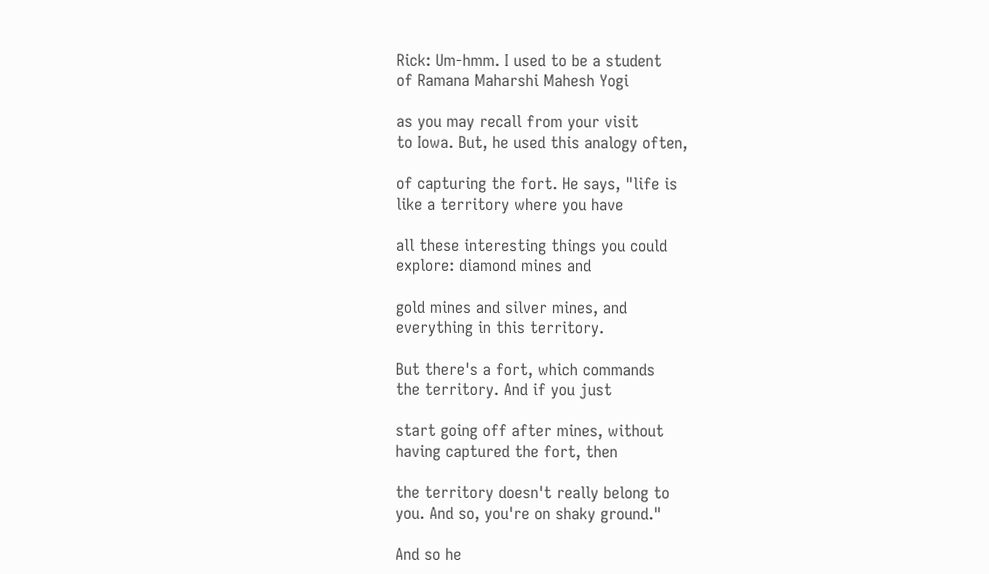Rick: Um-hmm. I used to be a student
of Ramana Maharshi Mahesh Yogi

as you may recall from your visit
to Iowa. But, he used this analogy often,

of capturing the fort. He says, "life is
like a territory where you have

all these interesting things you could
explore: diamond mines and

gold mines and silver mines, and
everything in this territory.

But there's a fort, which commands
the territory. And if you just

start going off after mines, without
having captured the fort, then

the territory doesn't really belong to
you. And so, you're on shaky ground."

And so he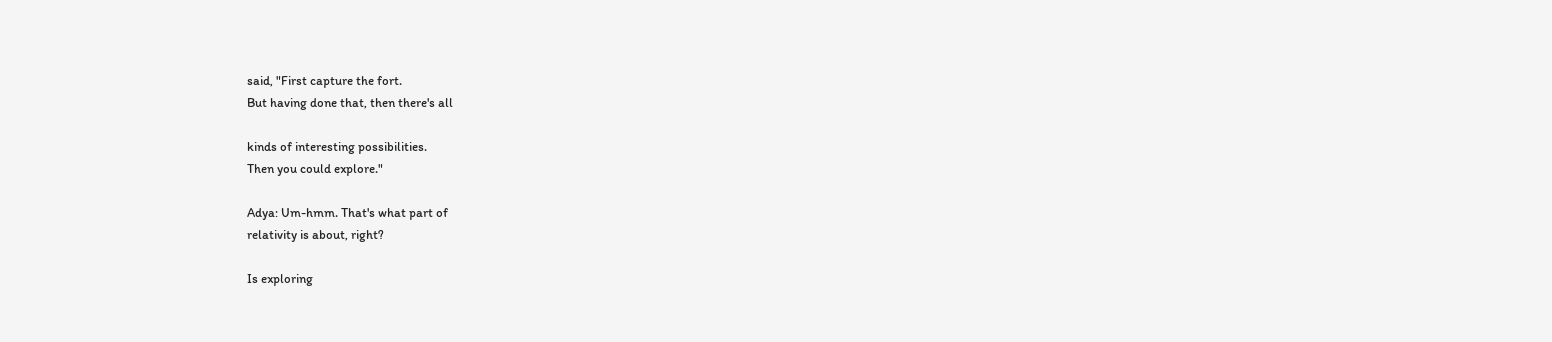said, "First capture the fort.
But having done that, then there's all

kinds of interesting possibilities.
Then you could explore."

Adya: Um-hmm. That's what part of
relativity is about, right?

Is exploring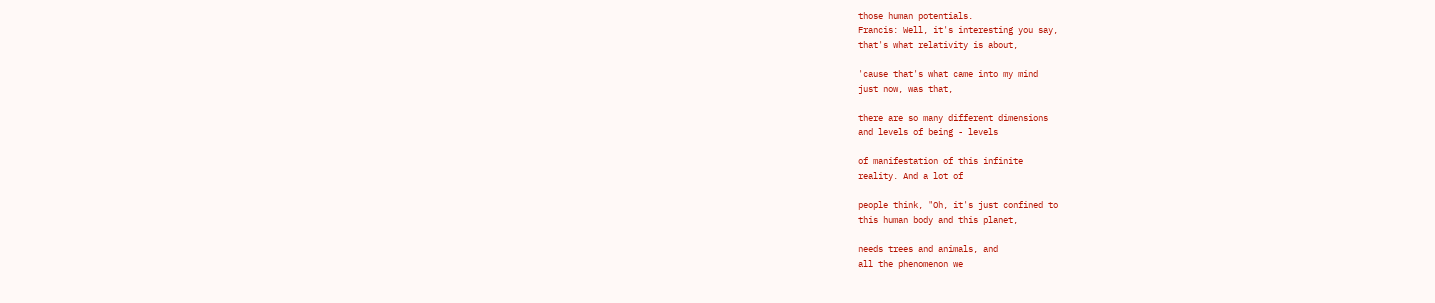those human potentials.
Francis: Well, it's interesting you say,
that's what relativity is about,

'cause that's what came into my mind
just now, was that,

there are so many different dimensions
and levels of being - levels

of manifestation of this infinite
reality. And a lot of

people think, "Oh, it's just confined to
this human body and this planet,

needs trees and animals, and
all the phenomenon we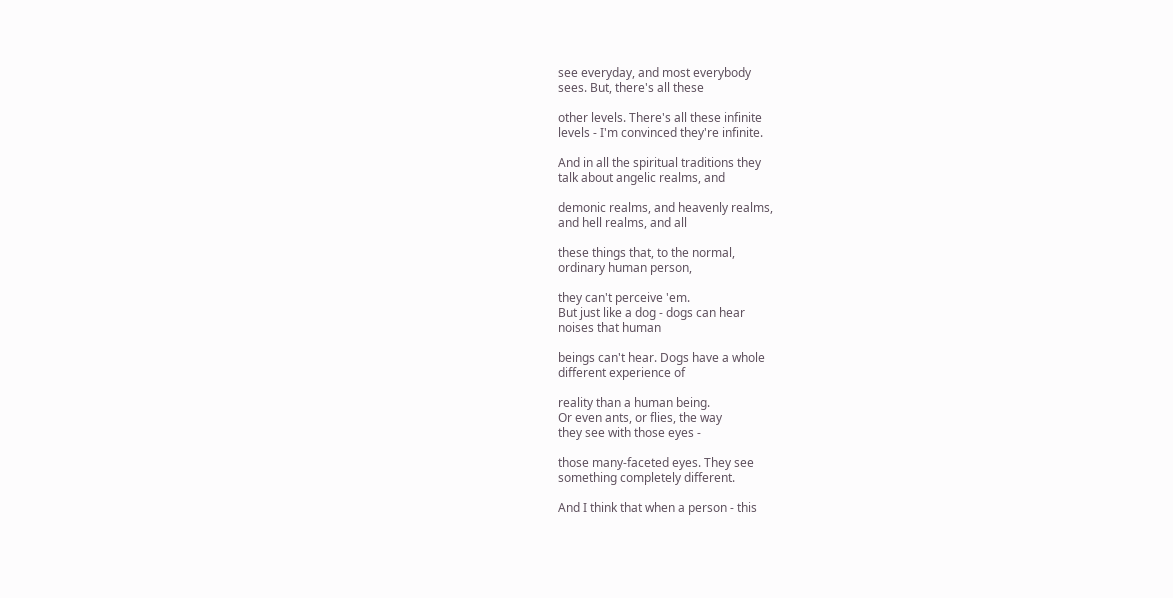see everyday, and most everybody
sees. But, there's all these

other levels. There's all these infinite
levels - I'm convinced they're infinite.

And in all the spiritual traditions they
talk about angelic realms, and

demonic realms, and heavenly realms,
and hell realms, and all

these things that, to the normal,
ordinary human person,

they can't perceive 'em.
But just like a dog - dogs can hear
noises that human

beings can't hear. Dogs have a whole
different experience of

reality than a human being.
Or even ants, or flies, the way
they see with those eyes -

those many-faceted eyes. They see
something completely different.

And I think that when a person - this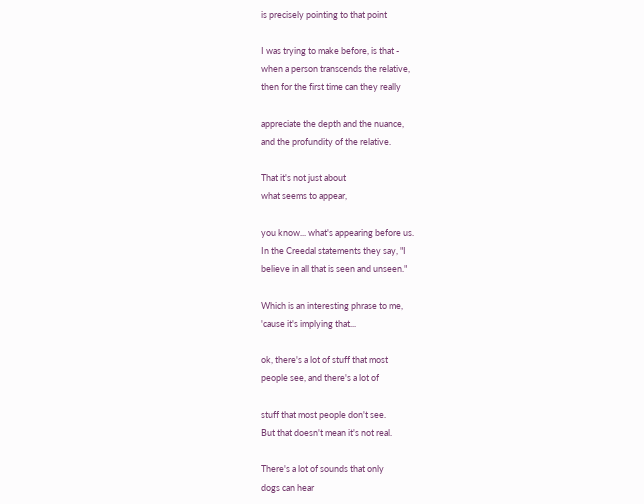is precisely pointing to that point

I was trying to make before, is that -
when a person transcends the relative,
then for the first time can they really

appreciate the depth and the nuance,
and the profundity of the relative.

That it's not just about
what seems to appear,

you know... what's appearing before us.
In the Creedal statements they say, "I
believe in all that is seen and unseen."

Which is an interesting phrase to me,
'cause it's implying that...

ok, there's a lot of stuff that most
people see, and there's a lot of

stuff that most people don't see.
But that doesn't mean it's not real.

There's a lot of sounds that only
dogs can hear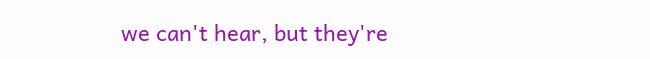we can't hear, but they're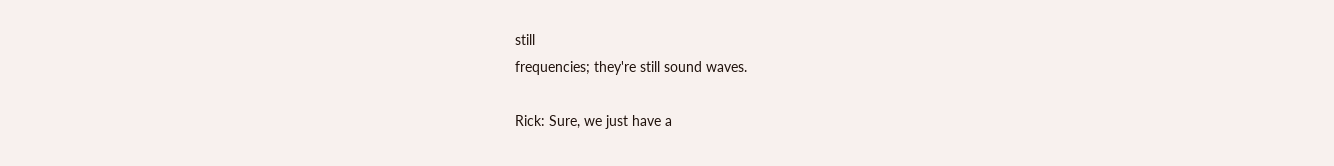still
frequencies; they're still sound waves.

Rick: Sure, we just have a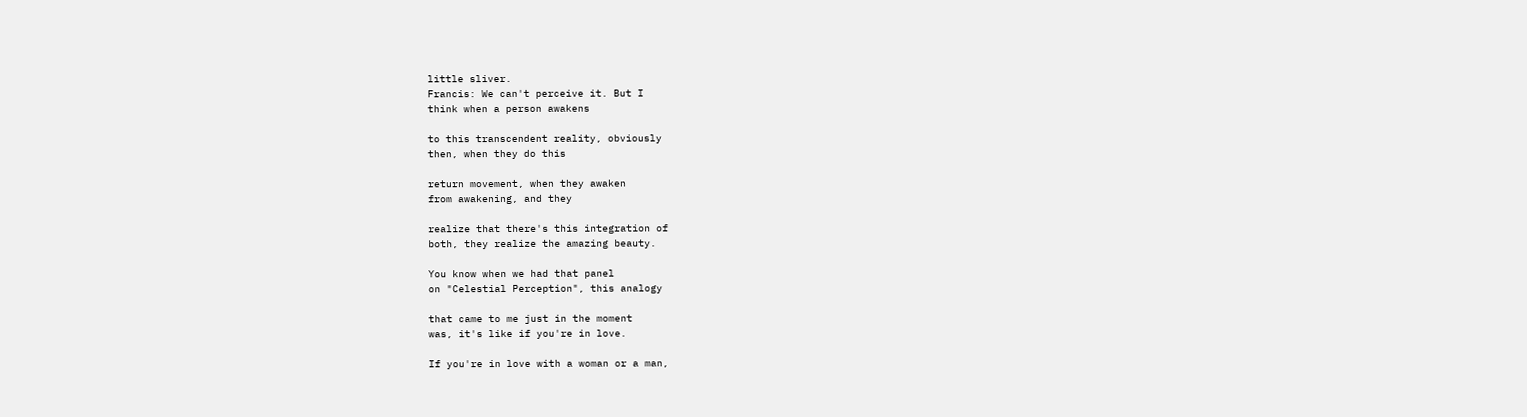little sliver.
Francis: We can't perceive it. But I
think when a person awakens

to this transcendent reality, obviously
then, when they do this

return movement, when they awaken
from awakening, and they

realize that there's this integration of
both, they realize the amazing beauty.

You know when we had that panel
on "Celestial Perception", this analogy

that came to me just in the moment
was, it's like if you're in love.

If you're in love with a woman or a man,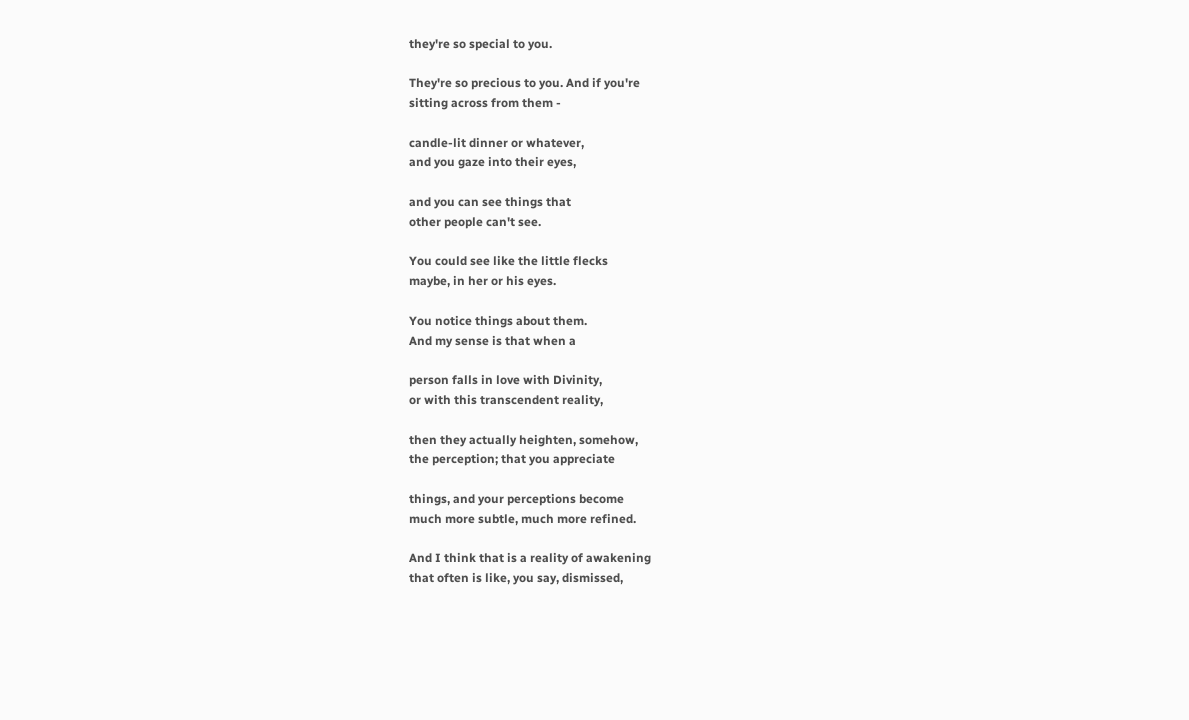they're so special to you.

They're so precious to you. And if you're
sitting across from them -

candle-lit dinner or whatever,
and you gaze into their eyes,

and you can see things that
other people can't see.

You could see like the little flecks
maybe, in her or his eyes.

You notice things about them.
And my sense is that when a

person falls in love with Divinity,
or with this transcendent reality,

then they actually heighten, somehow,
the perception; that you appreciate

things, and your perceptions become
much more subtle, much more refined.

And I think that is a reality of awakening
that often is like, you say, dismissed,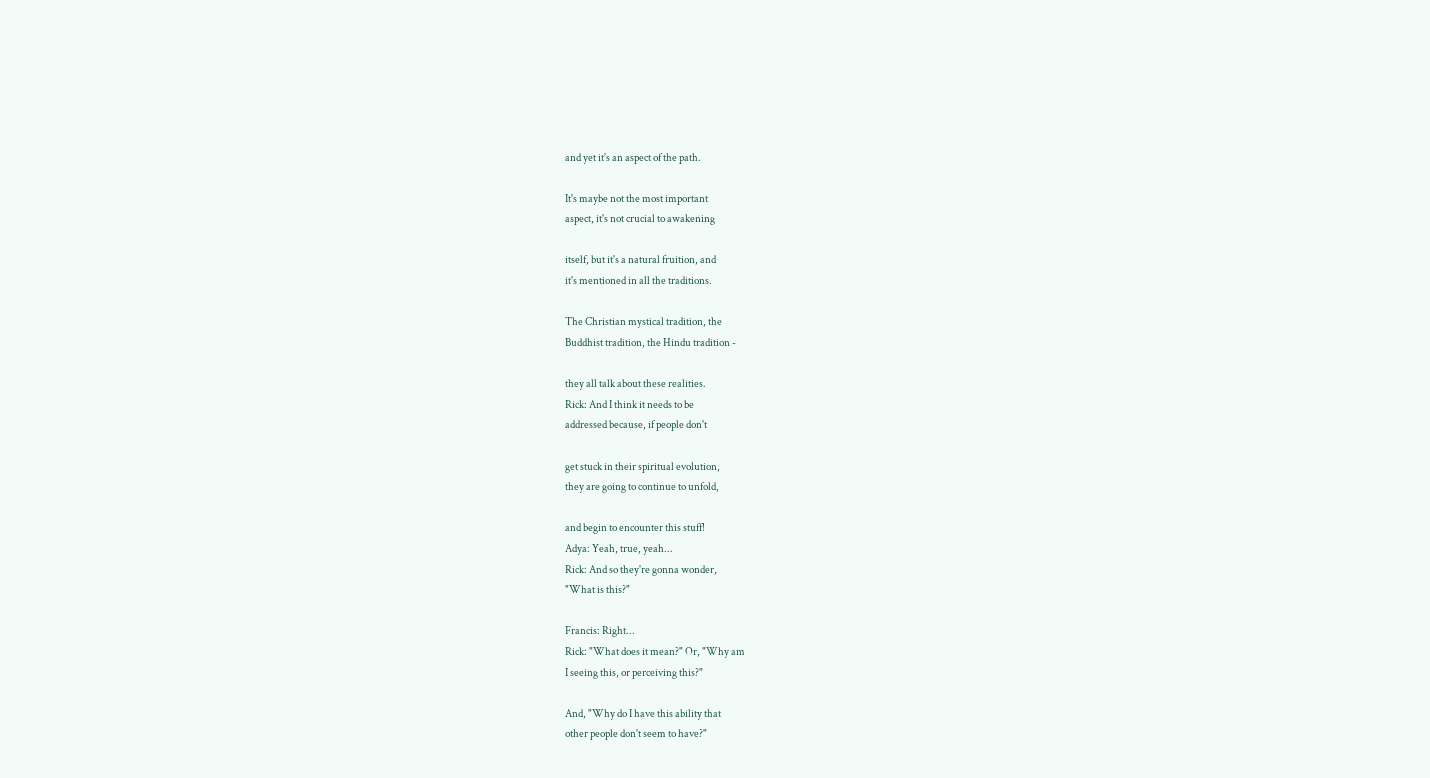and yet it's an aspect of the path.

It's maybe not the most important
aspect, it's not crucial to awakening

itself, but it's a natural fruition, and
it's mentioned in all the traditions.

The Christian mystical tradition, the
Buddhist tradition, the Hindu tradition -

they all talk about these realities.
Rick: And I think it needs to be
addressed because, if people don't

get stuck in their spiritual evolution,
they are going to continue to unfold,

and begin to encounter this stuff!
Adya: Yeah, true, yeah...
Rick: And so they're gonna wonder,
"What is this?"

Francis: Right...
Rick: "What does it mean?" Or, "Why am
I seeing this, or perceiving this?"

And, "Why do I have this ability that
other people don't seem to have?"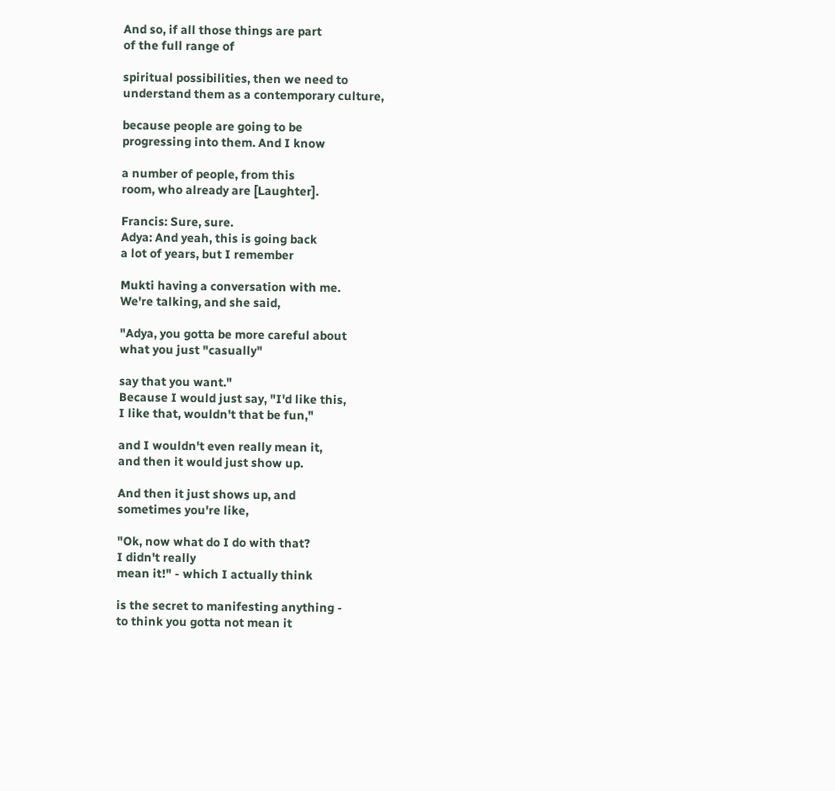And so, if all those things are part
of the full range of

spiritual possibilities, then we need to
understand them as a contemporary culture,

because people are going to be
progressing into them. And I know

a number of people, from this
room, who already are [Laughter].

Francis: Sure, sure.
Adya: And yeah, this is going back
a lot of years, but I remember

Mukti having a conversation with me.
We're talking, and she said,

"Adya, you gotta be more careful about
what you just "casually"

say that you want."
Because I would just say, "I'd like this,
I like that, wouldn't that be fun,"

and I wouldn't even really mean it,
and then it would just show up.

And then it just shows up, and
sometimes you're like,

"Ok, now what do I do with that?
I didn't really
mean it!" - which I actually think

is the secret to manifesting anything -
to think you gotta not mean it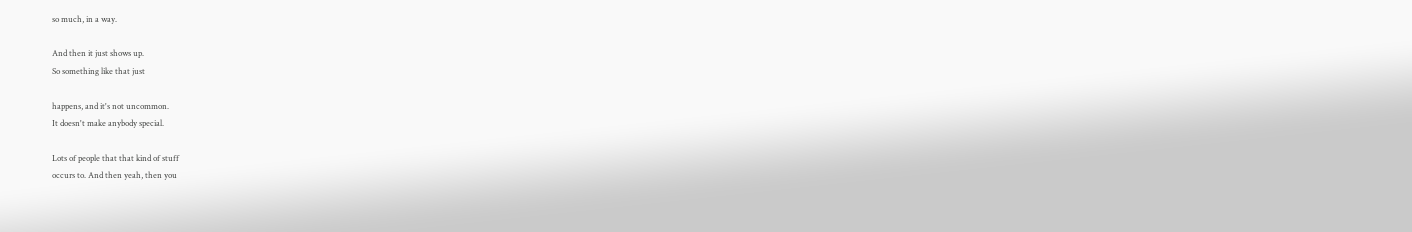so much, in a way.

And then it just shows up.
So something like that just

happens, and it's not uncommon.
It doesn't make anybody special.

Lots of people that that kind of stuff
occurs to. And then yeah, then you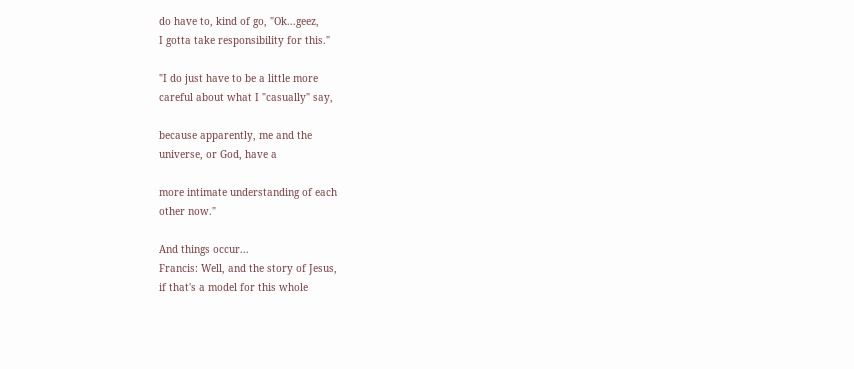do have to, kind of go, "Ok...geez,
I gotta take responsibility for this."

"I do just have to be a little more
careful about what I "casually" say,

because apparently, me and the
universe, or God, have a

more intimate understanding of each
other now."

And things occur...
Francis: Well, and the story of Jesus,
if that's a model for this whole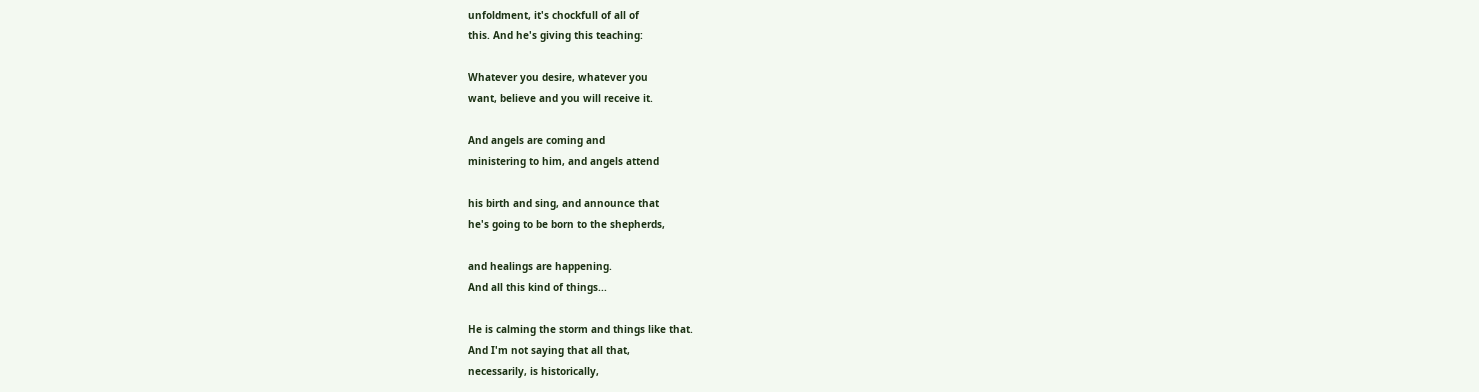unfoldment, it's chockfull of all of
this. And he's giving this teaching:

Whatever you desire, whatever you
want, believe and you will receive it.

And angels are coming and
ministering to him, and angels attend

his birth and sing, and announce that
he's going to be born to the shepherds,

and healings are happening.
And all this kind of things...

He is calming the storm and things like that.
And I'm not saying that all that,
necessarily, is historically,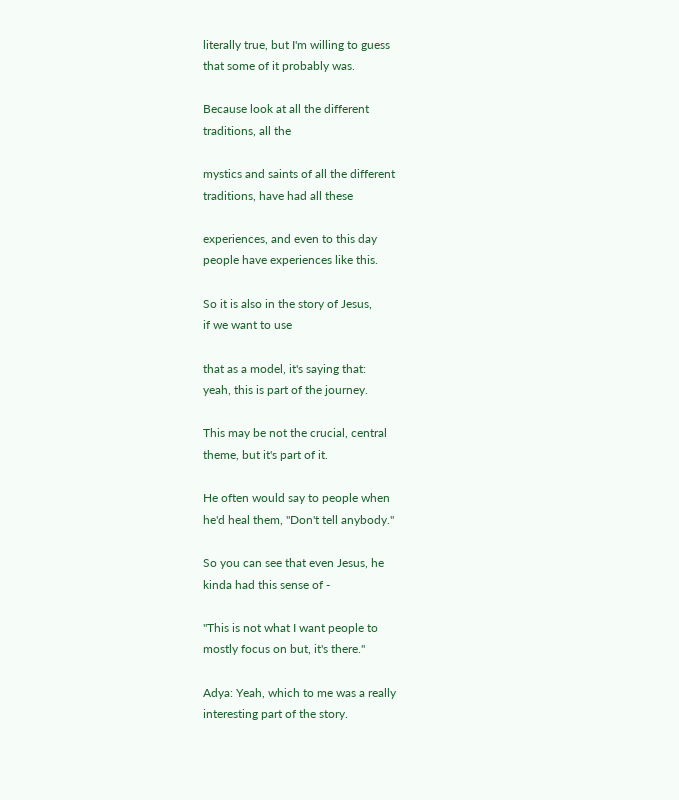literally true, but I'm willing to guess
that some of it probably was.

Because look at all the different
traditions, all the

mystics and saints of all the different
traditions, have had all these

experiences, and even to this day
people have experiences like this.

So it is also in the story of Jesus,
if we want to use

that as a model, it's saying that:
yeah, this is part of the journey.

This may be not the crucial, central
theme, but it's part of it.

He often would say to people when
he'd heal them, "Don't tell anybody."

So you can see that even Jesus, he
kinda had this sense of -

"This is not what I want people to
mostly focus on but, it's there."

Adya: Yeah, which to me was a really
interesting part of the story.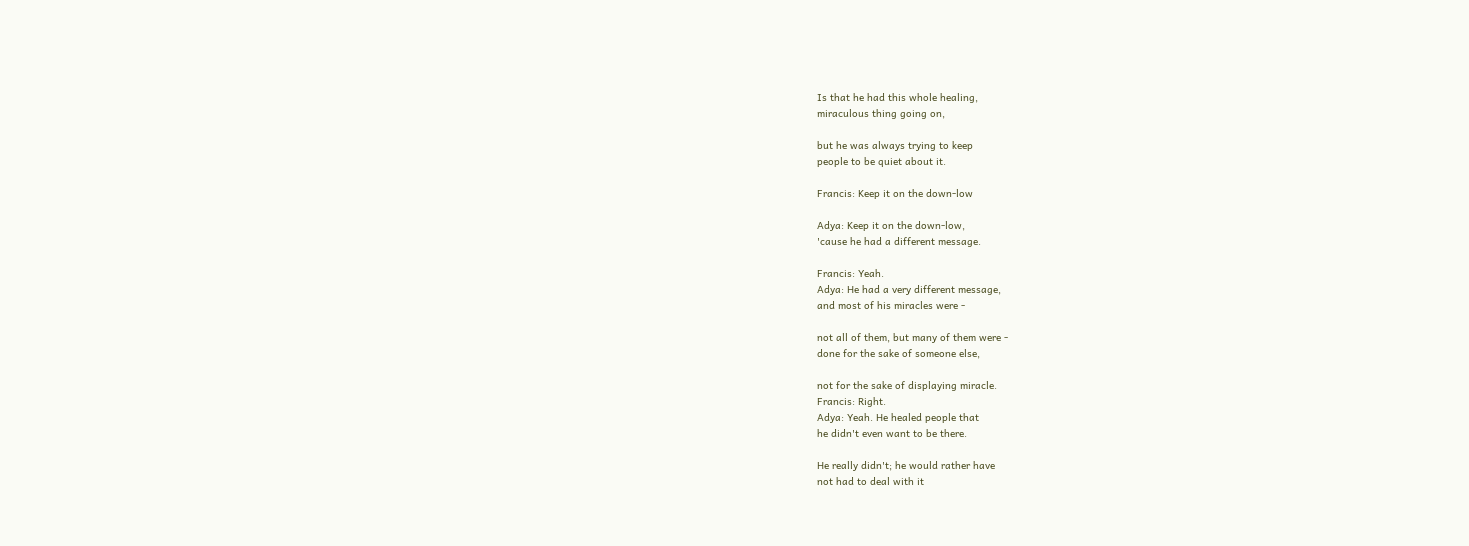Is that he had this whole healing,
miraculous thing going on,

but he was always trying to keep
people to be quiet about it.

Francis: Keep it on the down-low

Adya: Keep it on the down-low,
'cause he had a different message.

Francis: Yeah.
Adya: He had a very different message,
and most of his miracles were -

not all of them, but many of them were -
done for the sake of someone else,

not for the sake of displaying miracle.
Francis: Right.
Adya: Yeah. He healed people that
he didn't even want to be there.

He really didn't; he would rather have
not had to deal with it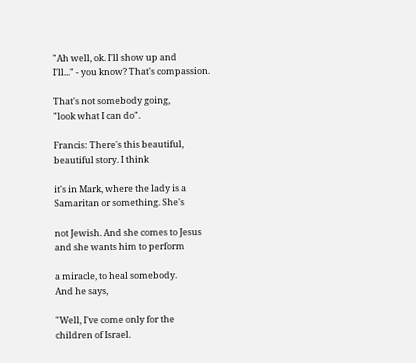"Ah well, ok. I'll show up and
I'll..." - you know? That's compassion.

That's not somebody going,
"look what I can do".

Francis: There's this beautiful,
beautiful story. I think

it's in Mark, where the lady is a
Samaritan or something. She's

not Jewish. And she comes to Jesus
and she wants him to perform

a miracle, to heal somebody.
And he says,

"Well, I've come only for the
children of Israel.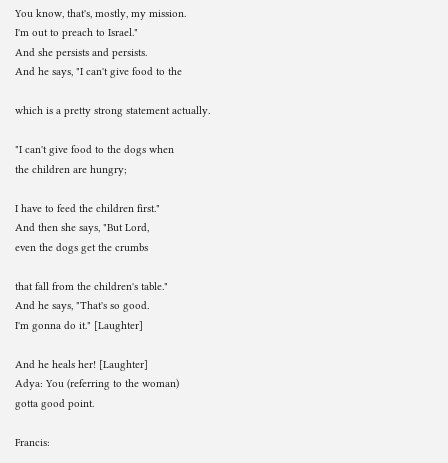You know, that's, mostly, my mission.
I'm out to preach to Israel."
And she persists and persists.
And he says, "I can't give food to the

which is a pretty strong statement actually.

"I can't give food to the dogs when
the children are hungry;

I have to feed the children first."
And then she says, "But Lord,
even the dogs get the crumbs

that fall from the children's table."
And he says, "That's so good.
I'm gonna do it." [Laughter]

And he heals her! [Laughter]
Adya: You (referring to the woman)
gotta good point.

Francis: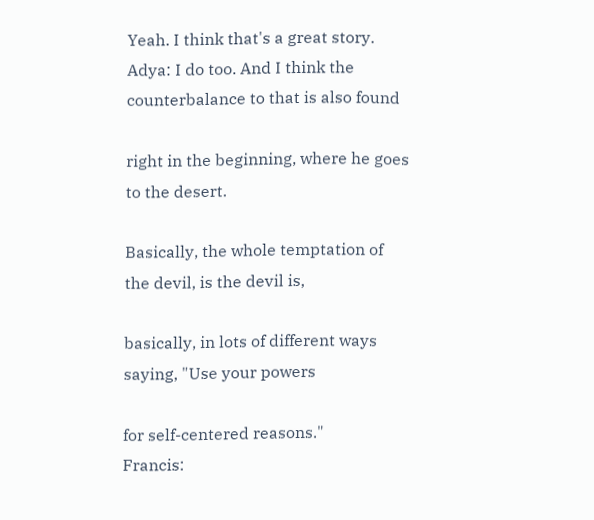Yeah. I think that's a great story.
Adya: I do too. And I think the
counterbalance to that is also found

right in the beginning, where he goes
to the desert.

Basically, the whole temptation of
the devil, is the devil is,

basically, in lots of different ways
saying, "Use your powers

for self-centered reasons."
Francis: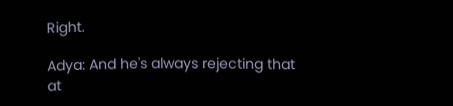Right.

Adya: And he's always rejecting that
at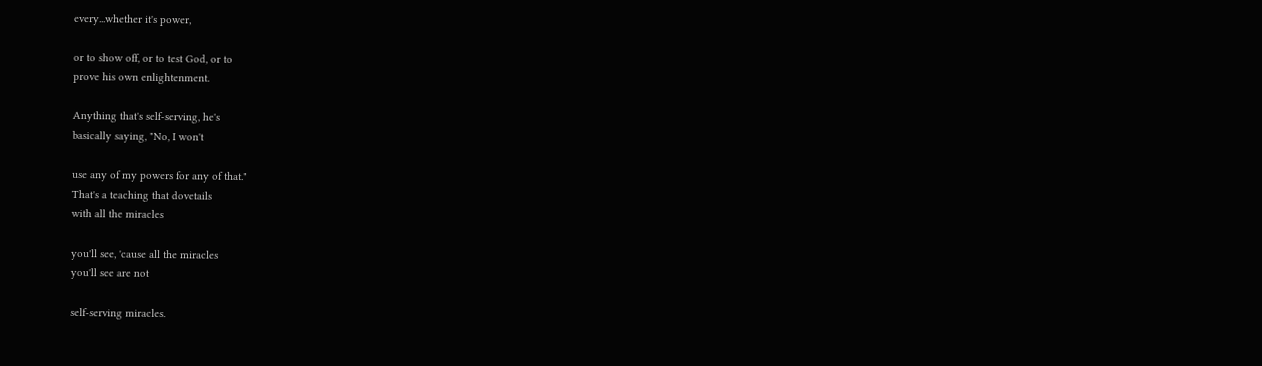every...whether it's power,

or to show off, or to test God, or to
prove his own enlightenment.

Anything that's self-serving, he's
basically saying, "No, I won't

use any of my powers for any of that."
That's a teaching that dovetails
with all the miracles

you'll see, 'cause all the miracles
you'll see are not

self-serving miracles.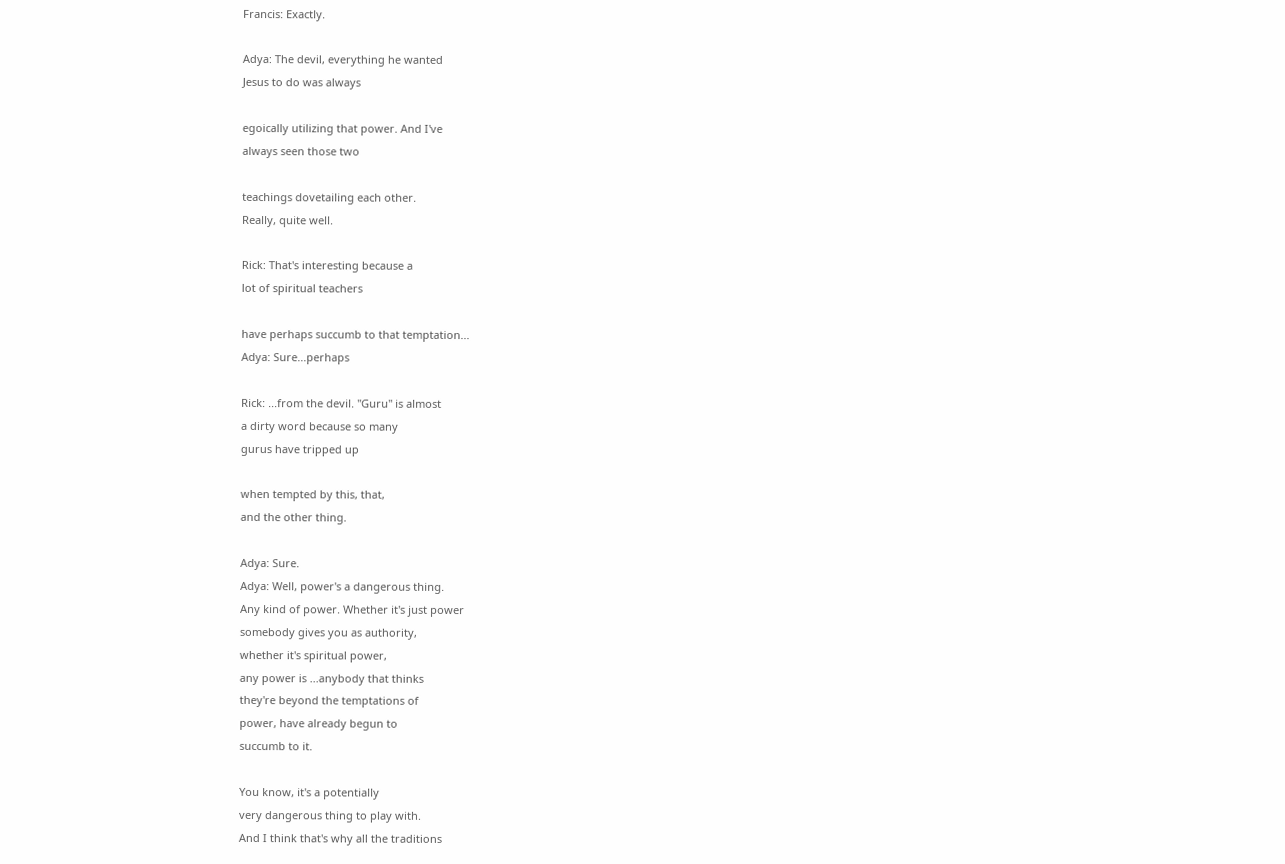Francis: Exactly.

Adya: The devil, everything he wanted
Jesus to do was always

egoically utilizing that power. And I've
always seen those two

teachings dovetailing each other.
Really, quite well.

Rick: That's interesting because a
lot of spiritual teachers

have perhaps succumb to that temptation...
Adya: Sure...perhaps

Rick: ...from the devil. "Guru" is almost
a dirty word because so many
gurus have tripped up

when tempted by this, that,
and the other thing.

Adya: Sure.
Adya: Well, power's a dangerous thing.
Any kind of power. Whether it's just power
somebody gives you as authority,
whether it's spiritual power,
any power is ...anybody that thinks
they're beyond the temptations of
power, have already begun to
succumb to it.

You know, it's a potentially
very dangerous thing to play with.
And I think that's why all the traditions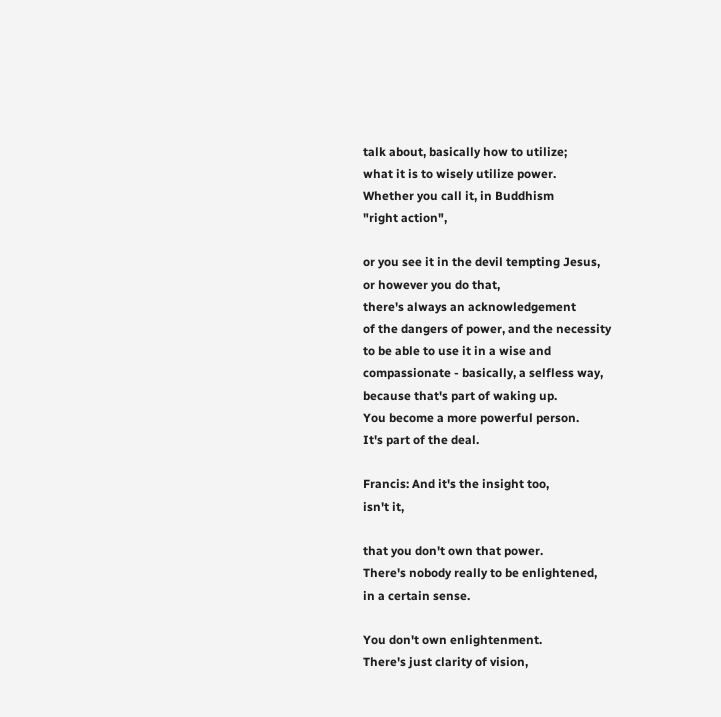talk about, basically how to utilize;
what it is to wisely utilize power.
Whether you call it, in Buddhism
"right action",

or you see it in the devil tempting Jesus,
or however you do that,
there's always an acknowledgement
of the dangers of power, and the necessity
to be able to use it in a wise and
compassionate - basically, a selfless way,
because that's part of waking up.
You become a more powerful person.
It's part of the deal.

Francis: And it's the insight too,
isn't it,

that you don't own that power.
There's nobody really to be enlightened,
in a certain sense.

You don't own enlightenment.
There's just clarity of vision,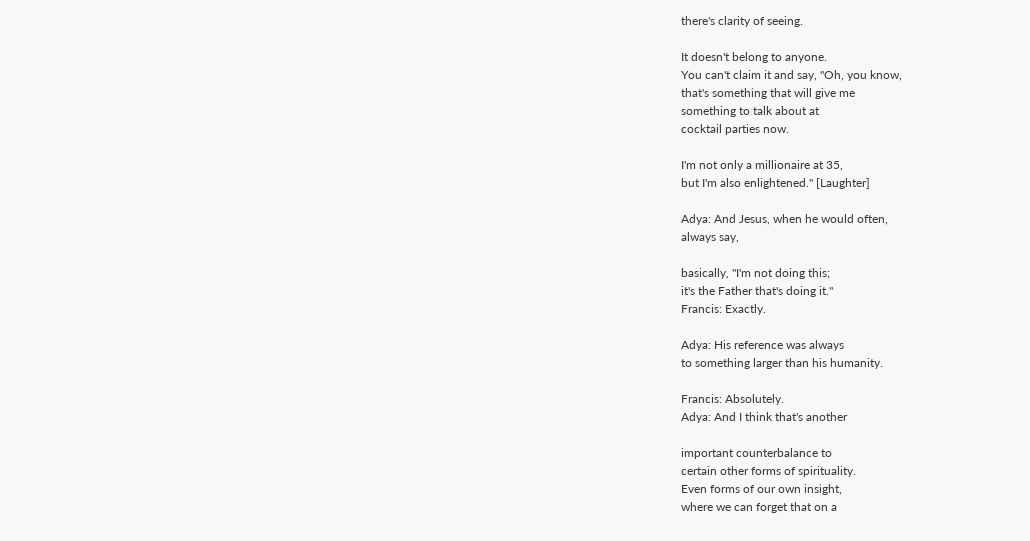there's clarity of seeing.

It doesn't belong to anyone.
You can't claim it and say, "Oh, you know,
that's something that will give me
something to talk about at
cocktail parties now.

I'm not only a millionaire at 35,
but I'm also enlightened." [Laughter]

Adya: And Jesus, when he would often,
always say,

basically, "I'm not doing this;
it's the Father that's doing it."
Francis: Exactly.

Adya: His reference was always
to something larger than his humanity.

Francis: Absolutely.
Adya: And I think that's another

important counterbalance to
certain other forms of spirituality.
Even forms of our own insight,
where we can forget that on a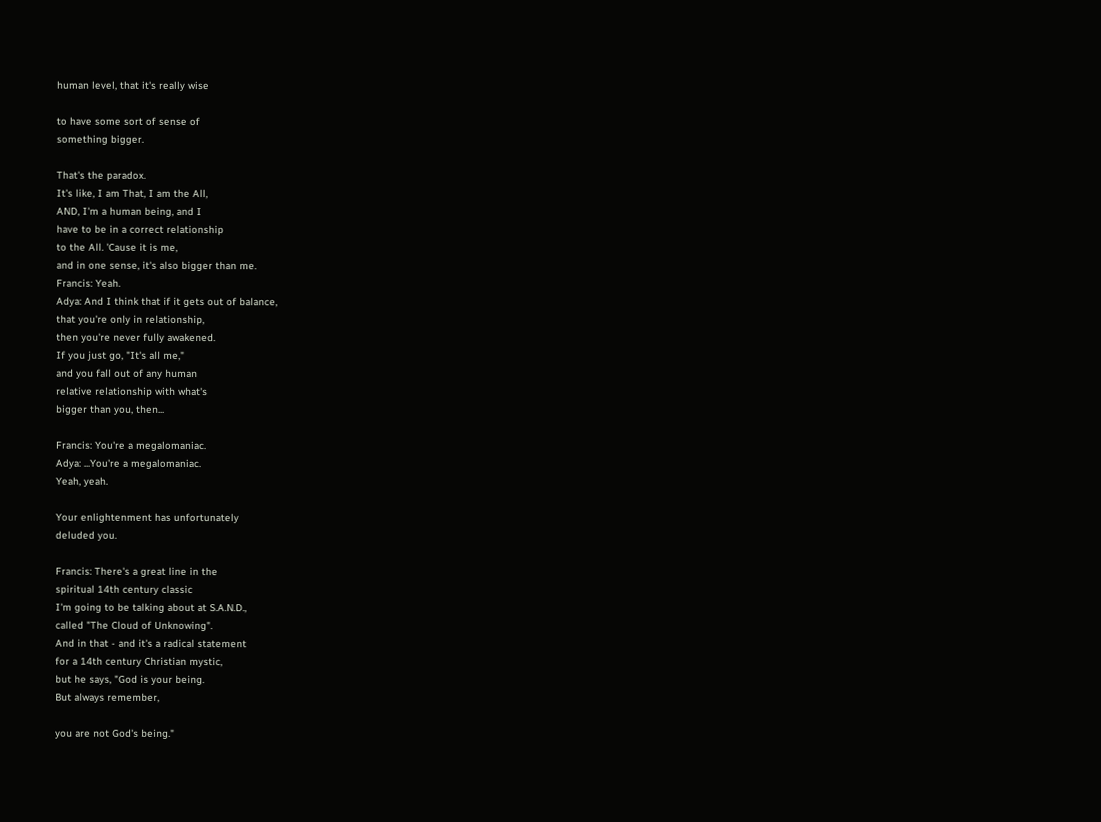human level, that it's really wise

to have some sort of sense of
something bigger.

That's the paradox.
It's like, I am That, I am the All,
AND, I'm a human being, and I
have to be in a correct relationship
to the All. 'Cause it is me,
and in one sense, it's also bigger than me.
Francis: Yeah.
Adya: And I think that if it gets out of balance,
that you're only in relationship,
then you're never fully awakened.
If you just go, "It's all me,"
and you fall out of any human
relative relationship with what's
bigger than you, then...

Francis: You're a megalomaniac.
Adya: ...You're a megalomaniac.
Yeah, yeah.

Your enlightenment has unfortunately
deluded you.

Francis: There's a great line in the
spiritual 14th century classic
I'm going to be talking about at S.A.N.D.,
called "The Cloud of Unknowing".
And in that - and it's a radical statement
for a 14th century Christian mystic,
but he says, "God is your being.
But always remember,

you are not God's being."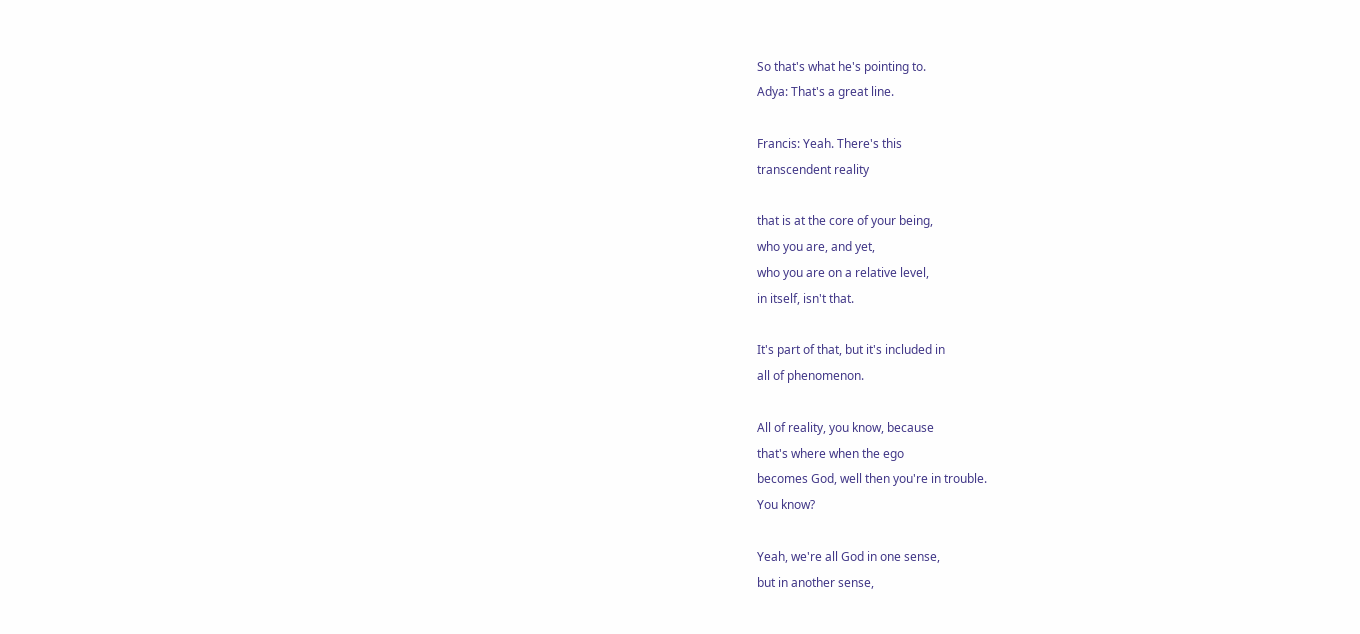So that's what he's pointing to.
Adya: That's a great line.

Francis: Yeah. There's this
transcendent reality

that is at the core of your being,
who you are, and yet,
who you are on a relative level,
in itself, isn't that.

It's part of that, but it's included in
all of phenomenon.

All of reality, you know, because
that's where when the ego
becomes God, well then you're in trouble.
You know?

Yeah, we're all God in one sense,
but in another sense,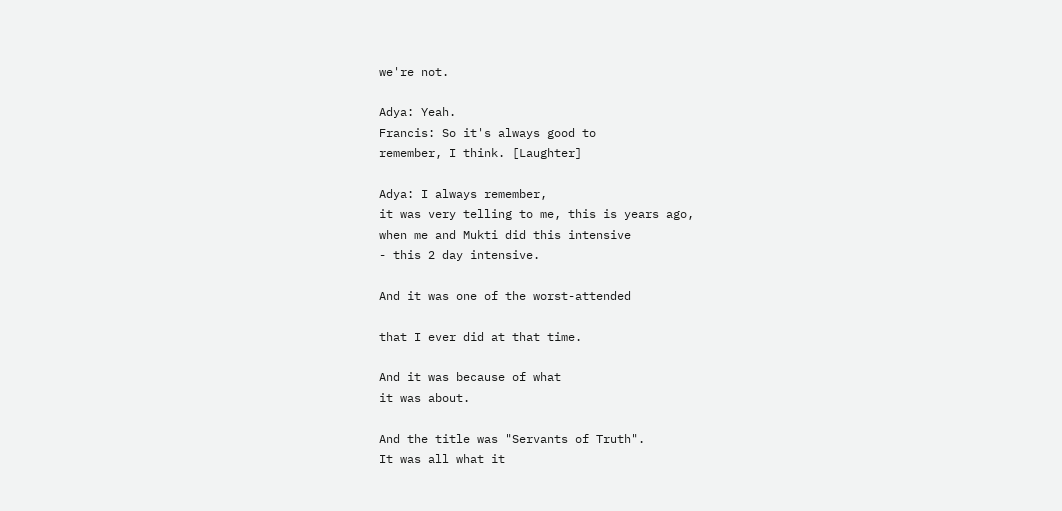we're not.

Adya: Yeah.
Francis: So it's always good to
remember, I think. [Laughter]

Adya: I always remember,
it was very telling to me, this is years ago,
when me and Mukti did this intensive
- this 2 day intensive.

And it was one of the worst-attended

that I ever did at that time.

And it was because of what
it was about.

And the title was "Servants of Truth".
It was all what it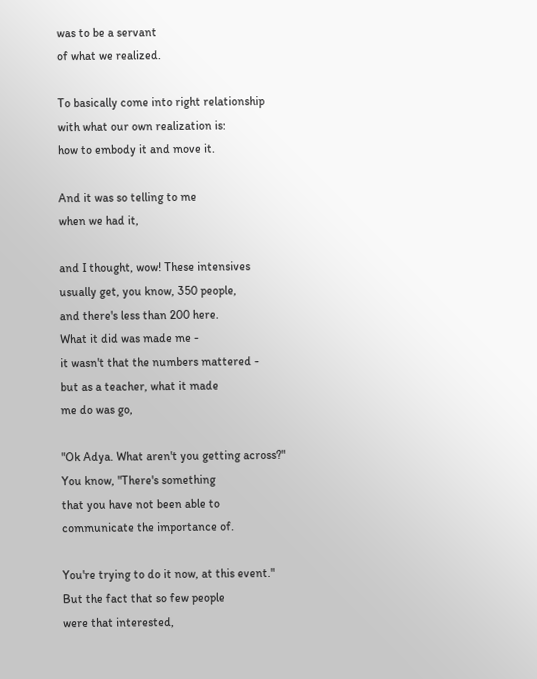was to be a servant
of what we realized.

To basically come into right relationship
with what our own realization is:
how to embody it and move it.

And it was so telling to me
when we had it,

and I thought, wow! These intensives
usually get, you know, 350 people,
and there's less than 200 here.
What it did was made me -
it wasn't that the numbers mattered -
but as a teacher, what it made
me do was go,

"Ok Adya. What aren't you getting across?"
You know, "There's something
that you have not been able to
communicate the importance of.

You're trying to do it now, at this event."
But the fact that so few people
were that interested,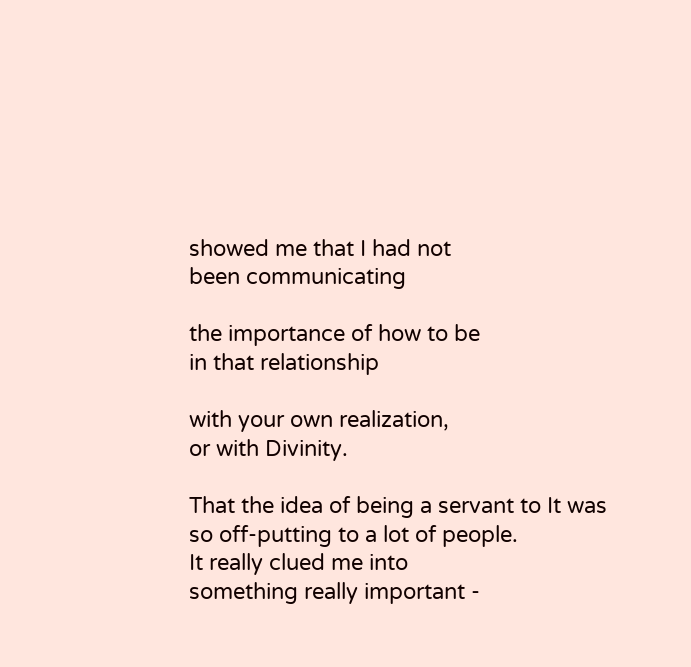showed me that I had not
been communicating

the importance of how to be
in that relationship

with your own realization,
or with Divinity.

That the idea of being a servant to It was
so off-putting to a lot of people.
It really clued me into
something really important -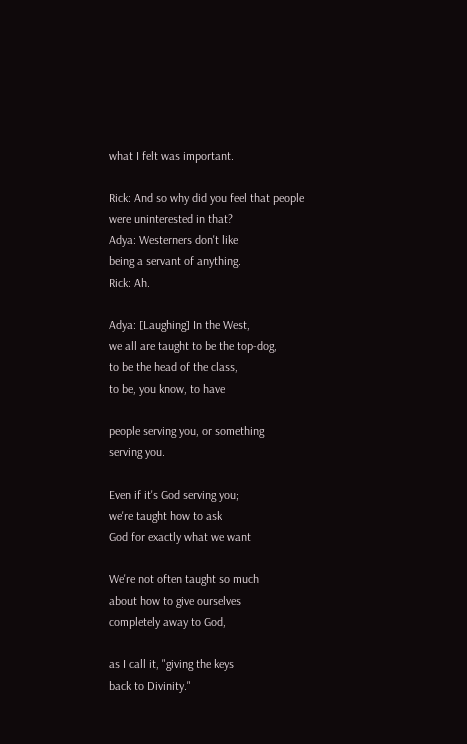what I felt was important.

Rick: And so why did you feel that people
were uninterested in that?
Adya: Westerners don't like
being a servant of anything.
Rick: Ah.

Adya: [Laughing] In the West,
we all are taught to be the top-dog,
to be the head of the class,
to be, you know, to have

people serving you, or something
serving you.

Even if it's God serving you;
we're taught how to ask
God for exactly what we want

We're not often taught so much
about how to give ourselves
completely away to God,

as I call it, "giving the keys
back to Divinity."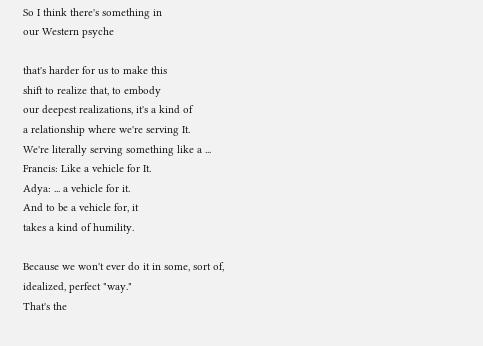So I think there's something in
our Western psyche

that's harder for us to make this
shift to realize that, to embody
our deepest realizations, it's a kind of
a relationship where we're serving It.
We're literally serving something like a ...
Francis: Like a vehicle for It.
Adya: ... a vehicle for it.
And to be a vehicle for, it
takes a kind of humility.

Because we won't ever do it in some, sort of,
idealized, perfect "way."
That's the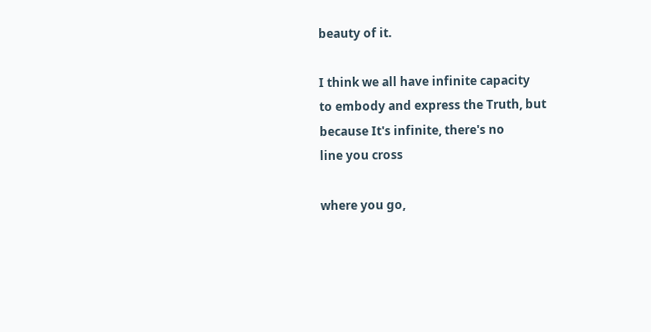beauty of it.

I think we all have infinite capacity
to embody and express the Truth, but
because It's infinite, there's no
line you cross

where you go,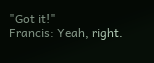"Got it!"
Francis: Yeah, right.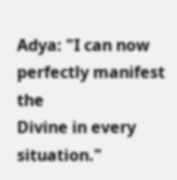Adya: "I can now perfectly manifest the
Divine in every situation."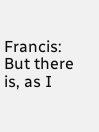Francis: But there is, as I